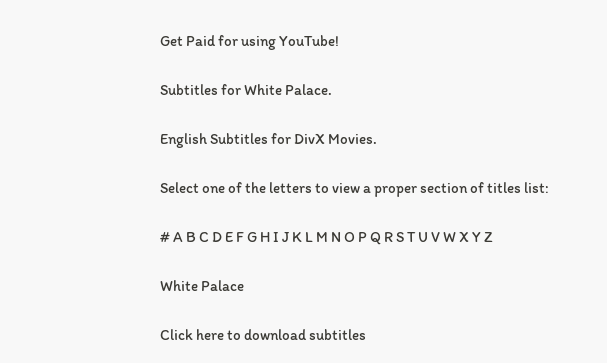Get Paid for using YouTube!

Subtitles for White Palace.

English Subtitles for DivX Movies.

Select one of the letters to view a proper section of titles list:

# A B C D E F G H I J K L M N O P Q R S T U V W X Y Z

White Palace

Click here to download subtitles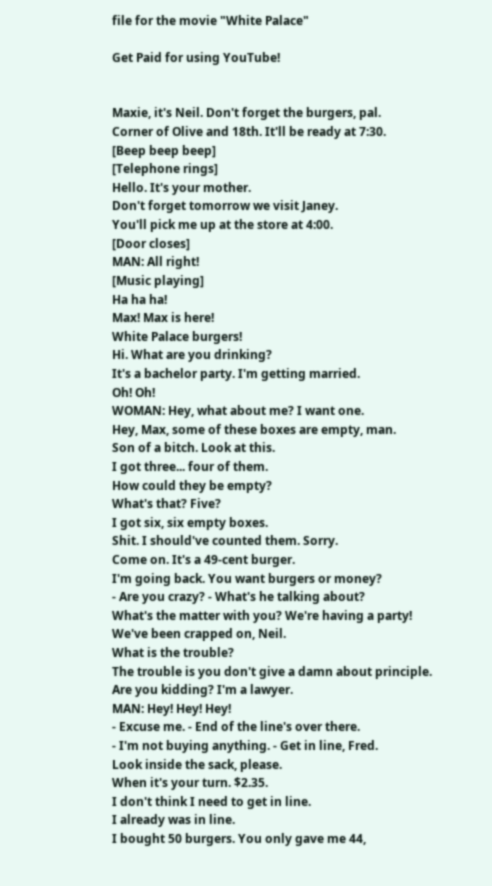file for the movie "White Palace"

Get Paid for using YouTube!


Maxie, it's Neil. Don't forget the burgers, pal.
Corner of Olive and 18th. It'll be ready at 7:30.
[Beep beep beep]
[Telephone rings]
Hello. It's your mother.
Don't forget tomorrow we visit Janey.
You'll pick me up at the store at 4:00.
[Door closes]
MAN: All right!
[Music playing]
Ha ha ha!
Max! Max is here!
White Palace burgers!
Hi. What are you drinking?
It's a bachelor party. I'm getting married.
Oh! Oh!
WOMAN: Hey, what about me? I want one.
Hey, Max, some of these boxes are empty, man.
Son of a bitch. Look at this.
I got three... four of them.
How could they be empty?
What's that? Five?
I got six, six empty boxes.
Shit. I should've counted them. Sorry.
Come on. It's a 49-cent burger.
I'm going back. You want burgers or money?
- Are you crazy? - What's he talking about?
What's the matter with you? We're having a party!
We've been crapped on, Neil.
What is the trouble?
The trouble is you don't give a damn about principle.
Are you kidding? I'm a lawyer.
MAN: Hey! Hey! Hey!
- Excuse me. - End of the line's over there.
- I'm not buying anything. - Get in line, Fred.
Look inside the sack, please.
When it's your turn. $2.35.
I don't think I need to get in line.
I already was in line.
I bought 50 burgers. You only gave me 44,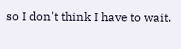so I don't think I have to wait.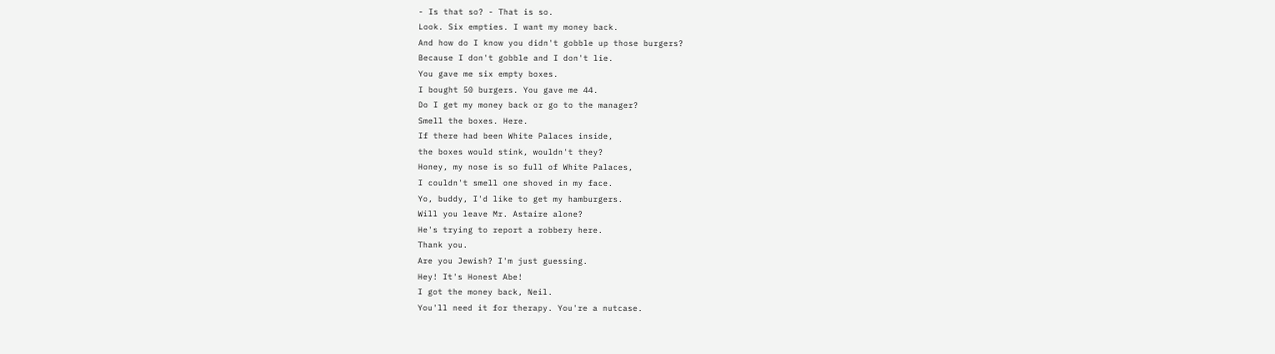- Is that so? - That is so.
Look. Six empties. I want my money back.
And how do I know you didn't gobble up those burgers?
Because I don't gobble and I don't lie.
You gave me six empty boxes.
I bought 50 burgers. You gave me 44.
Do I get my money back or go to the manager?
Smell the boxes. Here.
If there had been White Palaces inside,
the boxes would stink, wouldn't they?
Honey, my nose is so full of White Palaces,
I couldn't smell one shoved in my face.
Yo, buddy, I'd like to get my hamburgers.
Will you leave Mr. Astaire alone?
He's trying to report a robbery here.
Thank you.
Are you Jewish? I'm just guessing.
Hey! It's Honest Abe!
I got the money back, Neil.
You'll need it for therapy. You're a nutcase.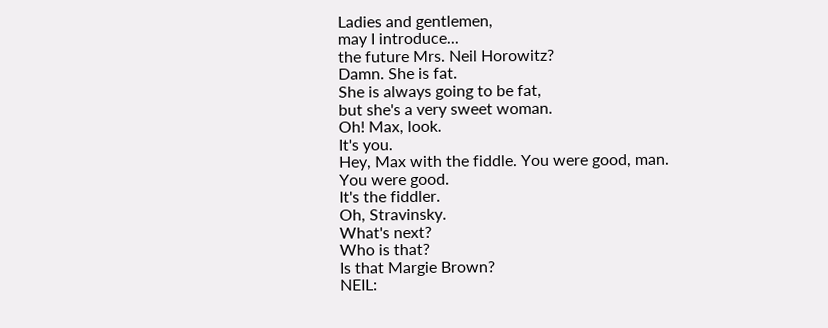Ladies and gentlemen,
may I introduce...
the future Mrs. Neil Horowitz?
Damn. She is fat.
She is always going to be fat,
but she's a very sweet woman.
Oh! Max, look.
It's you.
Hey, Max with the fiddle. You were good, man.
You were good.
It's the fiddler.
Oh, Stravinsky.
What's next?
Who is that?
Is that Margie Brown?
NEIL: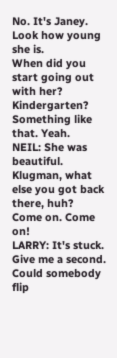No. It's Janey.
Look how young she is.
When did you start going out with her? Kindergarten?
Something like that. Yeah.
NEIL: She was beautiful.
Klugman, what else you got back there, huh?
Come on. Come on!
LARRY: It's stuck. Give me a second.
Could somebody flip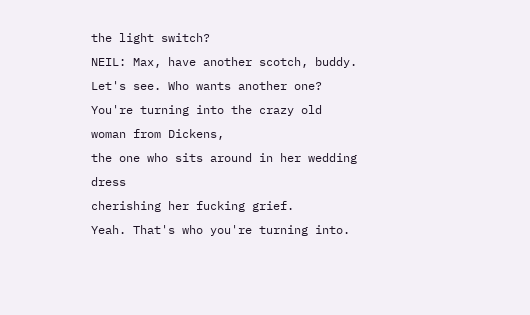the light switch?
NEIL: Max, have another scotch, buddy.
Let's see. Who wants another one?
You're turning into the crazy old woman from Dickens,
the one who sits around in her wedding dress
cherishing her fucking grief.
Yeah. That's who you're turning into.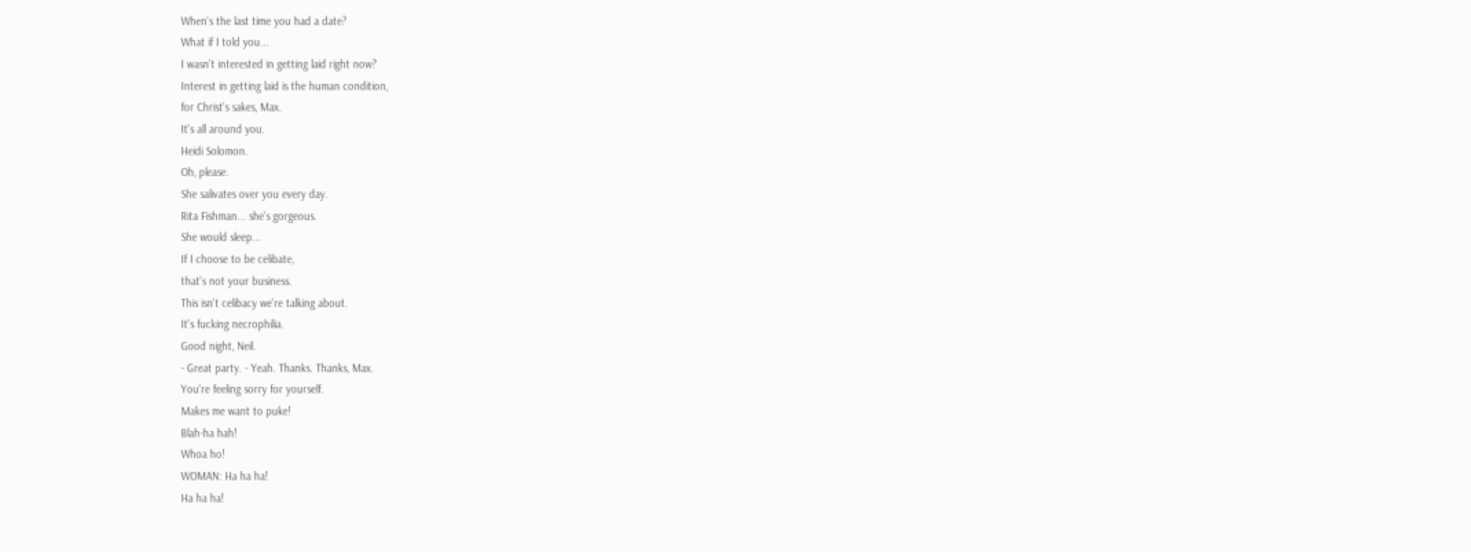When's the last time you had a date?
What if I told you...
I wasn't interested in getting laid right now?
Interest in getting laid is the human condition,
for Christ's sakes, Max.
It's all around you.
Heidi Solomon.
Oh, please.
She salivates over you every day.
Rita Fishman... she's gorgeous.
She would sleep...
If I choose to be celibate,
that's not your business.
This isn't celibacy we're talking about.
It's fucking necrophilia.
Good night, Neil.
- Great party. - Yeah. Thanks. Thanks, Max.
You're feeling sorry for yourself.
Makes me want to puke!
Blah-ha hah!
Whoa ho!
WOMAN: Ha ha ha!
Ha ha ha!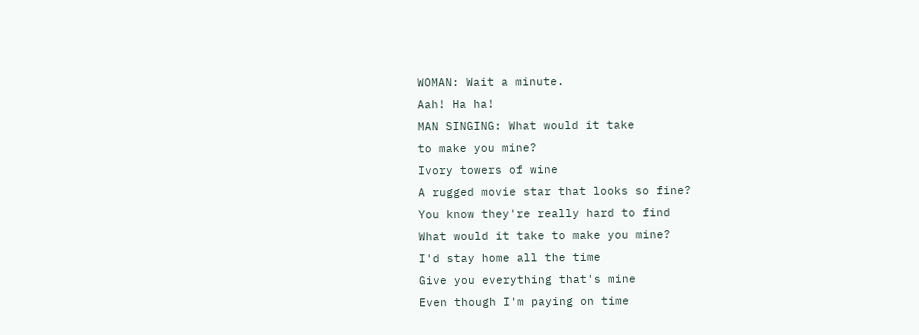WOMAN: Wait a minute.
Aah! Ha ha!
MAN SINGING: What would it take
to make you mine?
Ivory towers of wine
A rugged movie star that looks so fine?
You know they're really hard to find
What would it take to make you mine?
I'd stay home all the time
Give you everything that's mine
Even though I'm paying on time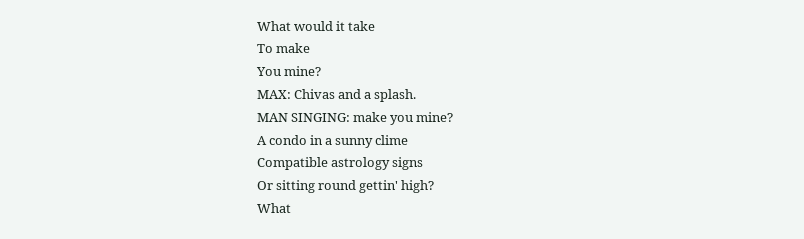What would it take
To make
You mine?
MAX: Chivas and a splash.
MAN SINGING: make you mine?
A condo in a sunny clime
Compatible astrology signs
Or sitting round gettin' high?
What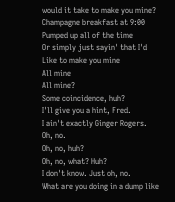would it take to make you mine?
Champagne breakfast at 9:00
Pumped up all of the time
Or simply just sayin' that I'd
Like to make you mine
All mine
All mine?
Some coincidence, huh?
I'll give you a hint, Fred.
I ain't exactly Ginger Rogers.
Oh, no.
Oh, no, huh?
Oh, no, what? Huh?
I don't know. Just oh, no.
What are you doing in a dump like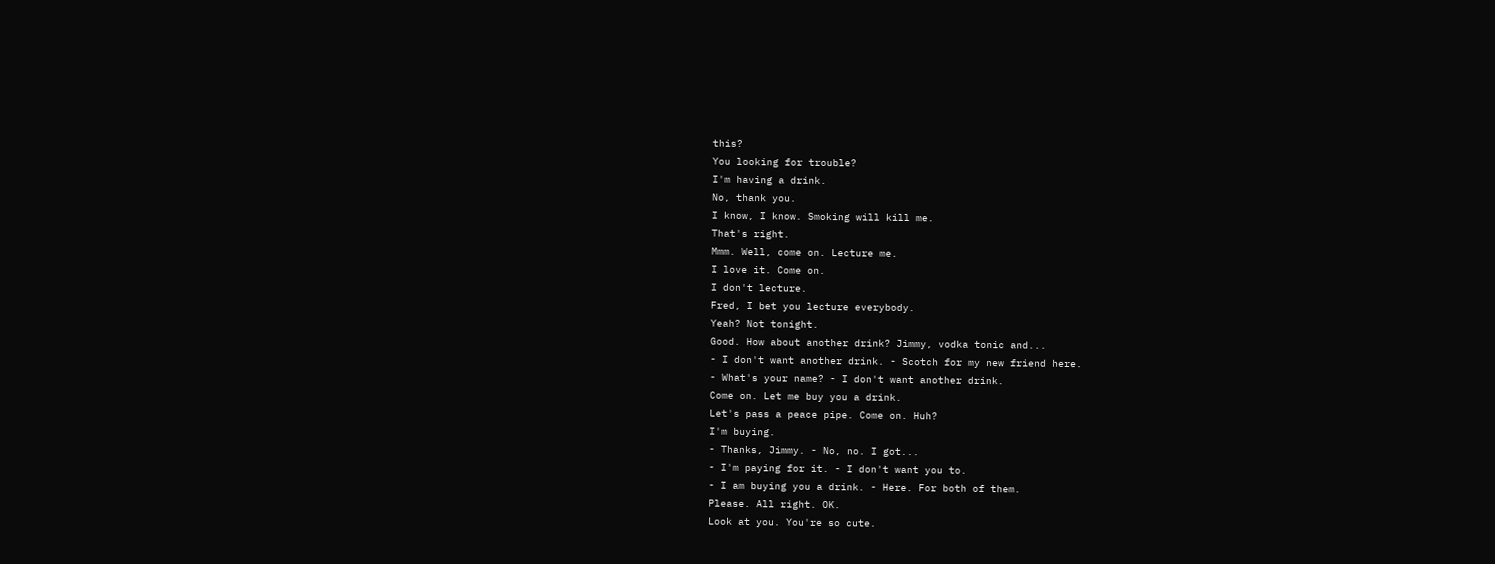this?
You looking for trouble?
I'm having a drink.
No, thank you.
I know, I know. Smoking will kill me.
That's right.
Mmm. Well, come on. Lecture me.
I love it. Come on.
I don't lecture.
Fred, I bet you lecture everybody.
Yeah? Not tonight.
Good. How about another drink? Jimmy, vodka tonic and...
- I don't want another drink. - Scotch for my new friend here.
- What's your name? - I don't want another drink.
Come on. Let me buy you a drink.
Let's pass a peace pipe. Come on. Huh?
I'm buying.
- Thanks, Jimmy. - No, no. I got...
- I'm paying for it. - I don't want you to.
- I am buying you a drink. - Here. For both of them.
Please. All right. OK.
Look at you. You're so cute.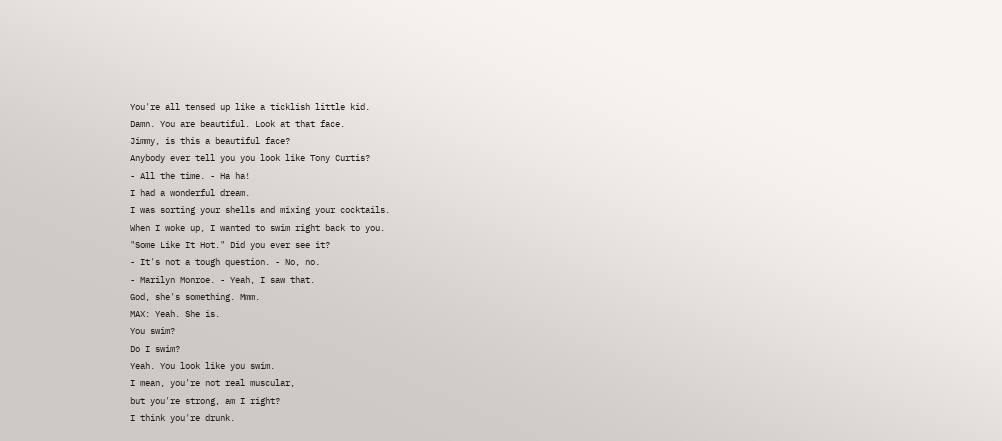You're all tensed up like a ticklish little kid.
Damn. You are beautiful. Look at that face.
Jimmy, is this a beautiful face?
Anybody ever tell you you look like Tony Curtis?
- All the time. - Ha ha!
I had a wonderful dream.
I was sorting your shells and mixing your cocktails.
When I woke up, I wanted to swim right back to you.
"Some Like It Hot." Did you ever see it?
- It's not a tough question. - No, no.
- Marilyn Monroe. - Yeah, I saw that.
God, she's something. Mmm.
MAX: Yeah. She is.
You swim?
Do I swim?
Yeah. You look like you swim.
I mean, you're not real muscular,
but you're strong, am I right?
I think you're drunk.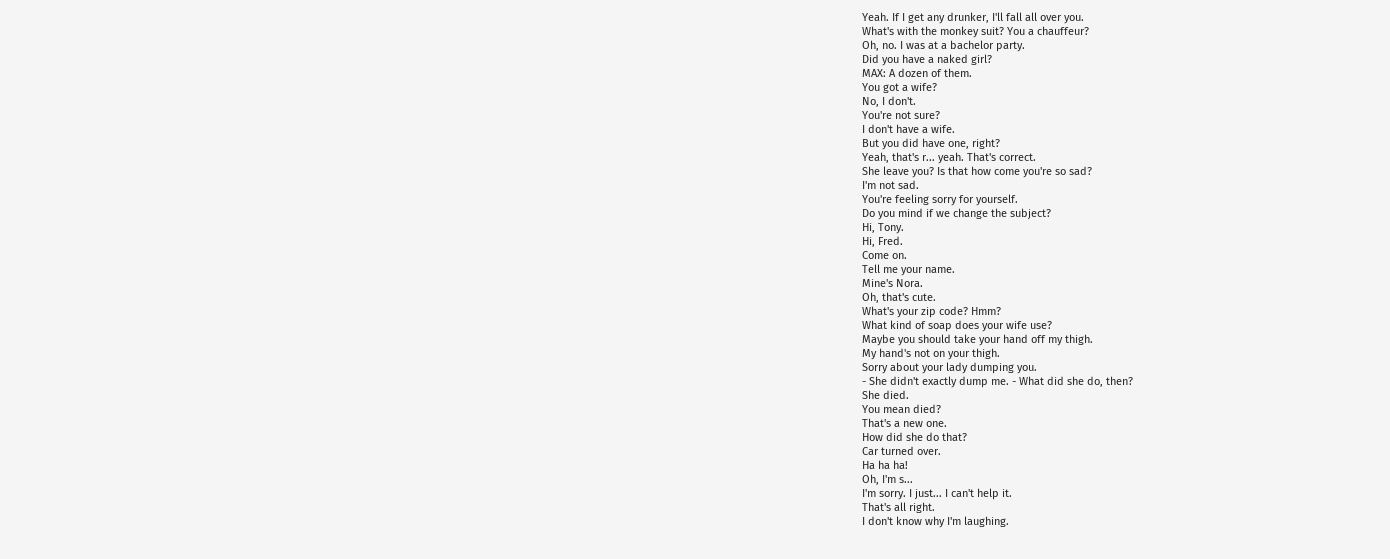Yeah. If I get any drunker, I'll fall all over you.
What's with the monkey suit? You a chauffeur?
Oh, no. I was at a bachelor party.
Did you have a naked girl?
MAX: A dozen of them.
You got a wife?
No, I don't.
You're not sure?
I don't have a wife.
But you did have one, right?
Yeah, that's r... yeah. That's correct.
She leave you? Is that how come you're so sad?
I'm not sad.
You're feeling sorry for yourself.
Do you mind if we change the subject?
Hi, Tony.
Hi, Fred.
Come on.
Tell me your name.
Mine's Nora.
Oh, that's cute.
What's your zip code? Hmm?
What kind of soap does your wife use?
Maybe you should take your hand off my thigh.
My hand's not on your thigh.
Sorry about your lady dumping you.
- She didn't exactly dump me. - What did she do, then?
She died.
You mean died?
That's a new one.
How did she do that?
Car turned over.
Ha ha ha!
Oh, I'm s...
I'm sorry. I just... I can't help it.
That's all right.
I don't know why I'm laughing.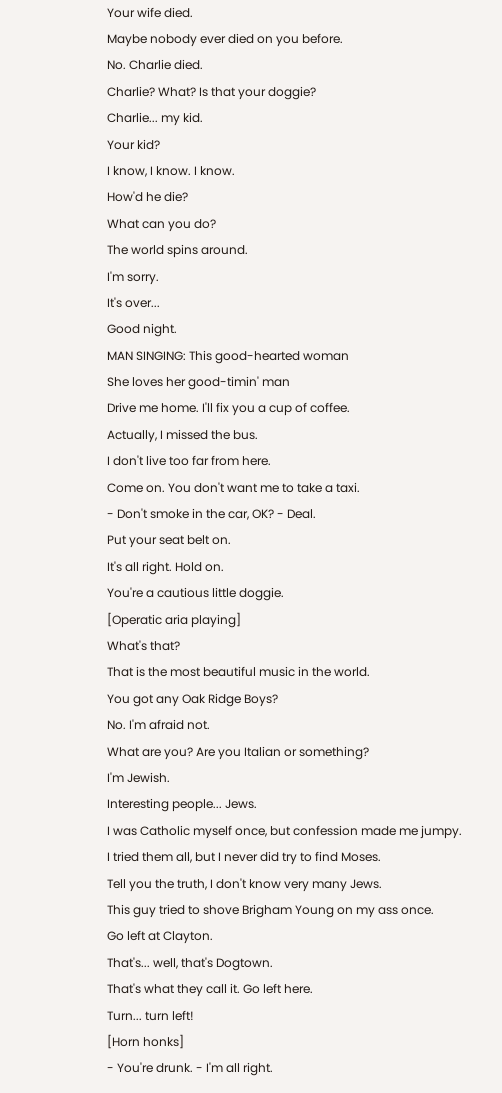Your wife died.
Maybe nobody ever died on you before.
No. Charlie died.
Charlie? What? Is that your doggie?
Charlie... my kid.
Your kid?
I know, I know. I know.
How'd he die?
What can you do?
The world spins around.
I'm sorry.
It's over...
Good night.
MAN SINGING: This good-hearted woman
She loves her good-timin' man
Drive me home. I'll fix you a cup of coffee.
Actually, I missed the bus.
I don't live too far from here.
Come on. You don't want me to take a taxi.
- Don't smoke in the car, OK? - Deal.
Put your seat belt on.
It's all right. Hold on.
You're a cautious little doggie.
[Operatic aria playing]
What's that?
That is the most beautiful music in the world.
You got any Oak Ridge Boys?
No. I'm afraid not.
What are you? Are you Italian or something?
I'm Jewish.
Interesting people... Jews.
I was Catholic myself once, but confession made me jumpy.
I tried them all, but I never did try to find Moses.
Tell you the truth, I don't know very many Jews.
This guy tried to shove Brigham Young on my ass once.
Go left at Clayton.
That's... well, that's Dogtown.
That's what they call it. Go left here.
Turn... turn left!
[Horn honks]
- You're drunk. - I'm all right.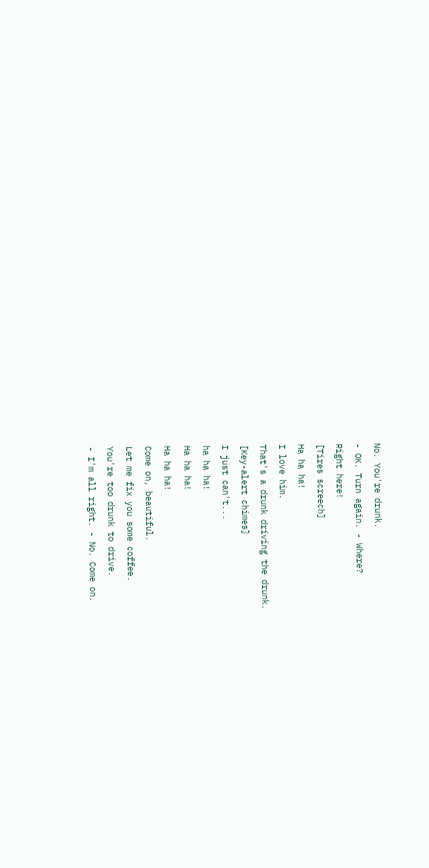No. You're drunk.
- OK. Turn again. - Where?
Right here!
[Tires screech]
Ha ha ha!
I love him.
That's a drunk driving the drunk.
[Key-alert chimes]
I just can't...
ha ha ha!
Ha ha ha!
Ha ha ha!
Come on, beautiful.
Let me fix you some coffee.
You're too drunk to drive.
- I'm all right. - No. Come on.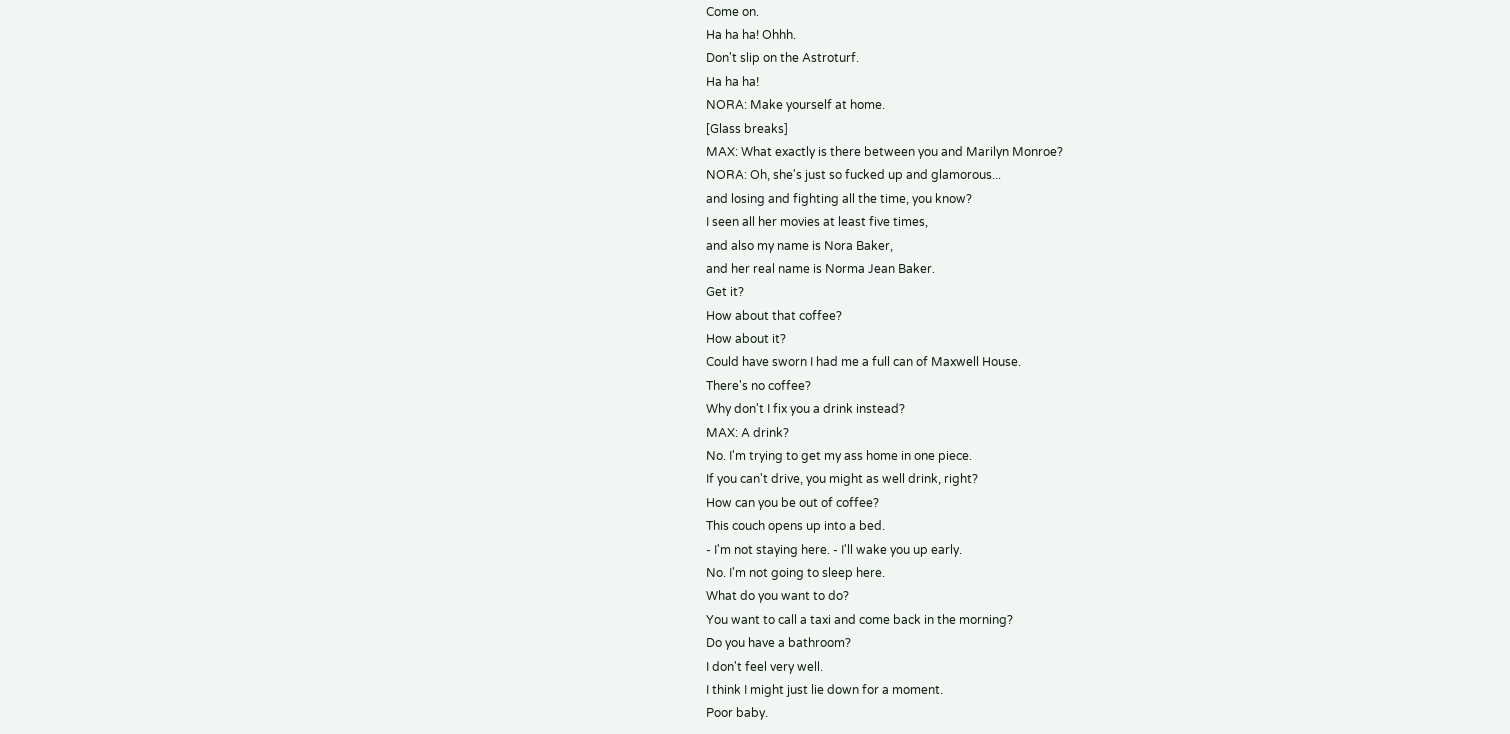Come on.
Ha ha ha! Ohhh.
Don't slip on the Astroturf.
Ha ha ha!
NORA: Make yourself at home.
[Glass breaks]
MAX: What exactly is there between you and Marilyn Monroe?
NORA: Oh, she's just so fucked up and glamorous...
and losing and fighting all the time, you know?
I seen all her movies at least five times,
and also my name is Nora Baker,
and her real name is Norma Jean Baker.
Get it?
How about that coffee?
How about it?
Could have sworn I had me a full can of Maxwell House.
There's no coffee?
Why don't I fix you a drink instead?
MAX: A drink?
No. I'm trying to get my ass home in one piece.
If you can't drive, you might as well drink, right?
How can you be out of coffee?
This couch opens up into a bed.
- I'm not staying here. - I'll wake you up early.
No. I'm not going to sleep here.
What do you want to do?
You want to call a taxi and come back in the morning?
Do you have a bathroom?
I don't feel very well.
I think I might just lie down for a moment.
Poor baby.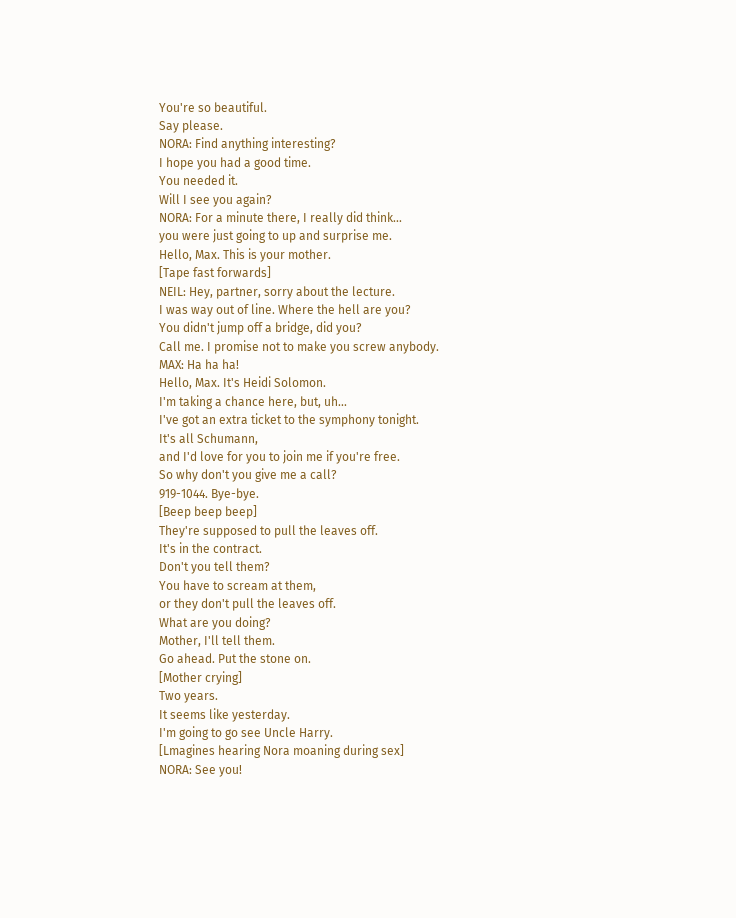You're so beautiful.
Say please.
NORA: Find anything interesting?
I hope you had a good time.
You needed it.
Will I see you again?
NORA: For a minute there, I really did think...
you were just going to up and surprise me.
Hello, Max. This is your mother.
[Tape fast forwards]
NEIL: Hey, partner, sorry about the lecture.
I was way out of line. Where the hell are you?
You didn't jump off a bridge, did you?
Call me. I promise not to make you screw anybody.
MAX: Ha ha ha!
Hello, Max. It's Heidi Solomon.
I'm taking a chance here, but, uh...
I've got an extra ticket to the symphony tonight.
It's all Schumann,
and I'd love for you to join me if you're free.
So why don't you give me a call?
919-1044. Bye-bye.
[Beep beep beep]
They're supposed to pull the leaves off.
It's in the contract.
Don't you tell them?
You have to scream at them,
or they don't pull the leaves off.
What are you doing?
Mother, I'll tell them.
Go ahead. Put the stone on.
[Mother crying]
Two years.
It seems like yesterday.
I'm going to go see Uncle Harry.
[Lmagines hearing Nora moaning during sex]
NORA: See you!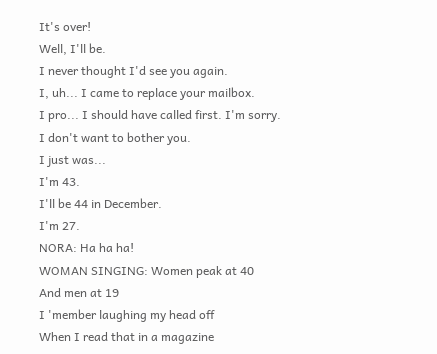It's over!
Well, I'll be.
I never thought I'd see you again.
I, uh... I came to replace your mailbox.
I pro... I should have called first. I'm sorry.
I don't want to bother you.
I just was...
I'm 43.
I'll be 44 in December.
I'm 27.
NORA: Ha ha ha!
WOMAN SINGING: Women peak at 40
And men at 19
I 'member laughing my head off
When I read that in a magazine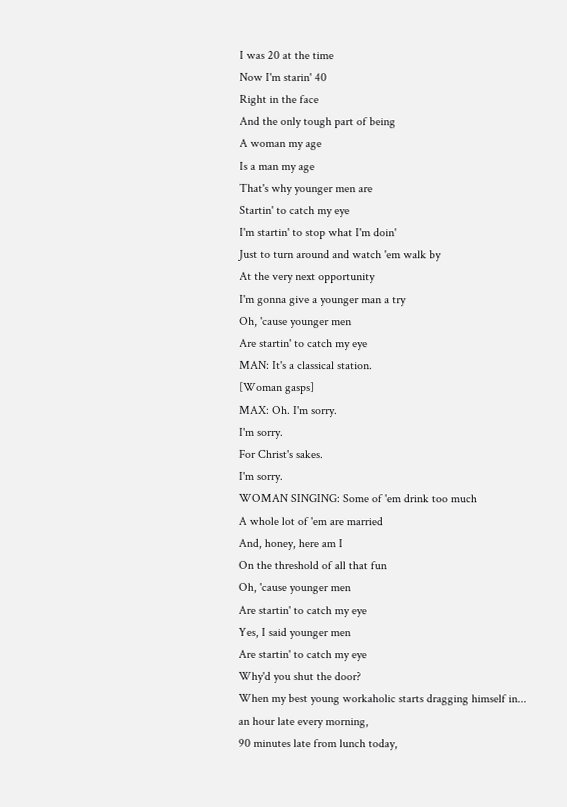I was 20 at the time
Now I'm starin' 40
Right in the face
And the only tough part of being
A woman my age
Is a man my age
That's why younger men are
Startin' to catch my eye
I'm startin' to stop what I'm doin'
Just to turn around and watch 'em walk by
At the very next opportunity
I'm gonna give a younger man a try
Oh, 'cause younger men
Are startin' to catch my eye
MAN: It's a classical station.
[Woman gasps]
MAX: Oh. I'm sorry.
I'm sorry.
For Christ's sakes.
I'm sorry.
WOMAN SINGING: Some of 'em drink too much
A whole lot of 'em are married
And, honey, here am I
On the threshold of all that fun
Oh, 'cause younger men
Are startin' to catch my eye
Yes, I said younger men
Are startin' to catch my eye
Why'd you shut the door?
When my best young workaholic starts dragging himself in...
an hour late every morning,
90 minutes late from lunch today,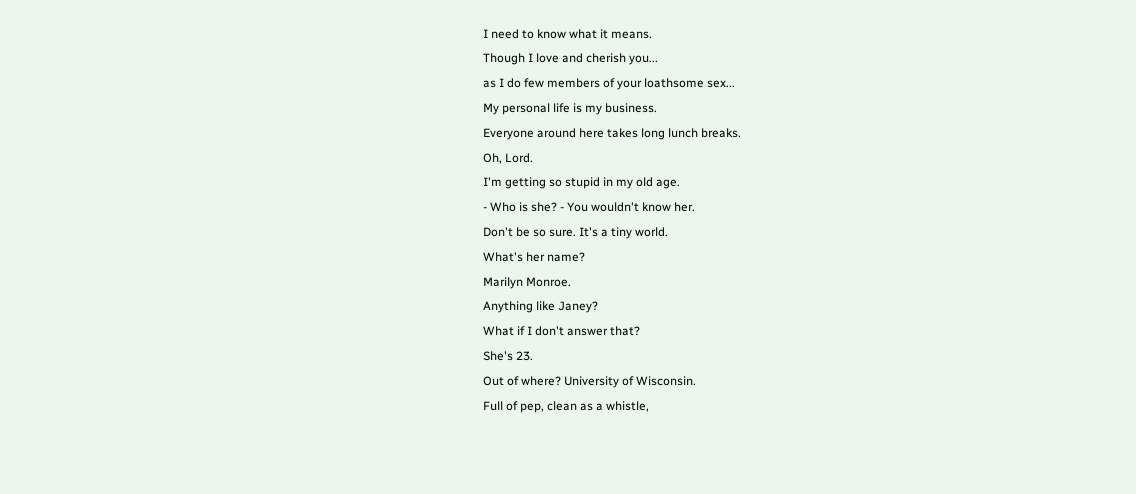I need to know what it means.
Though I love and cherish you...
as I do few members of your loathsome sex...
My personal life is my business.
Everyone around here takes long lunch breaks.
Oh, Lord.
I'm getting so stupid in my old age.
- Who is she? - You wouldn't know her.
Don't be so sure. It's a tiny world.
What's her name?
Marilyn Monroe.
Anything like Janey?
What if I don't answer that?
She's 23.
Out of where? University of Wisconsin.
Full of pep, clean as a whistle,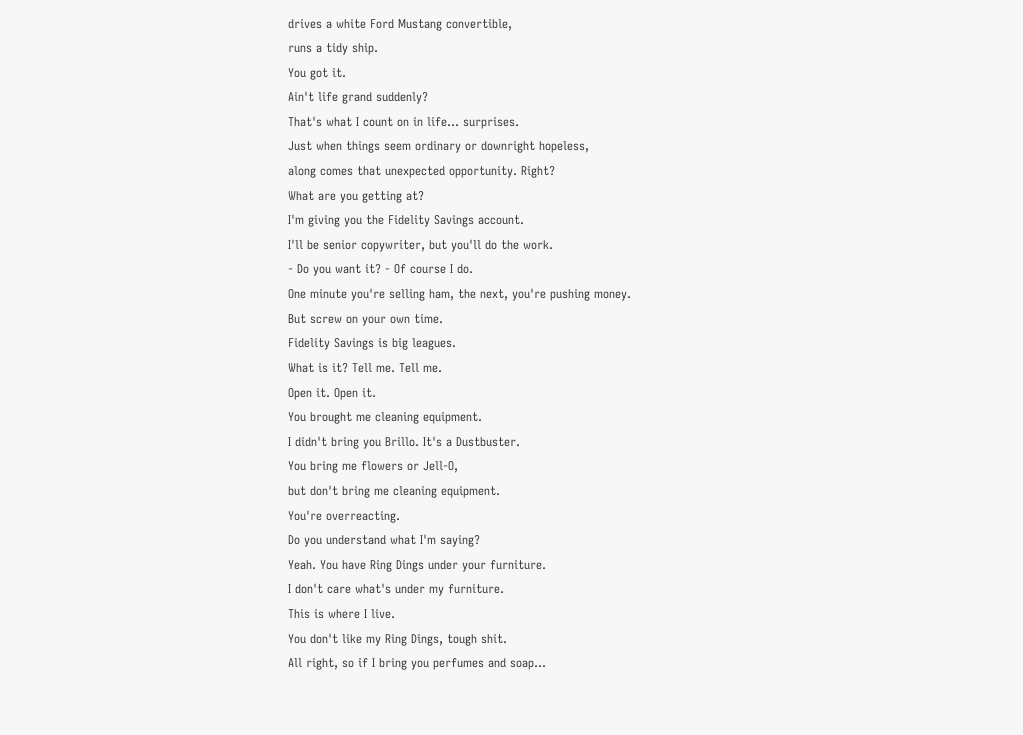drives a white Ford Mustang convertible,
runs a tidy ship.
You got it.
Ain't life grand suddenly?
That's what I count on in life... surprises.
Just when things seem ordinary or downright hopeless,
along comes that unexpected opportunity. Right?
What are you getting at?
I'm giving you the Fidelity Savings account.
I'll be senior copywriter, but you'll do the work.
- Do you want it? - Of course I do.
One minute you're selling ham, the next, you're pushing money.
But screw on your own time.
Fidelity Savings is big leagues.
What is it? Tell me. Tell me.
Open it. Open it.
You brought me cleaning equipment.
I didn't bring you Brillo. It's a Dustbuster.
You bring me flowers or Jell-O,
but don't bring me cleaning equipment.
You're overreacting.
Do you understand what I'm saying?
Yeah. You have Ring Dings under your furniture.
I don't care what's under my furniture.
This is where I live.
You don't like my Ring Dings, tough shit.
All right, so if I bring you perfumes and soap...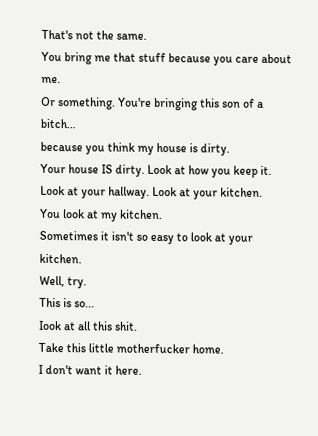That's not the same.
You bring me that stuff because you care about me.
Or something. You're bringing this son of a bitch...
because you think my house is dirty.
Your house IS dirty. Look at how you keep it.
Look at your hallway. Look at your kitchen.
You look at my kitchen.
Sometimes it isn't so easy to look at your kitchen.
Well, try.
This is so...
Iook at all this shit.
Take this little motherfucker home.
I don't want it here.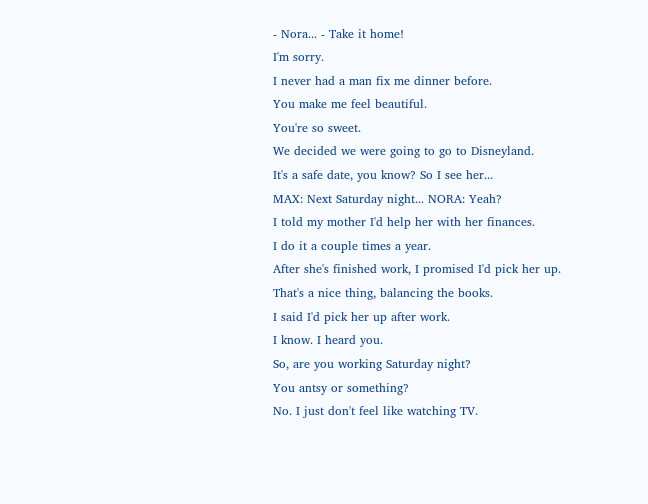- Nora... - Take it home!
I'm sorry.
I never had a man fix me dinner before.
You make me feel beautiful.
You're so sweet.
We decided we were going to go to Disneyland.
It's a safe date, you know? So I see her...
MAX: Next Saturday night... NORA: Yeah?
I told my mother I'd help her with her finances.
I do it a couple times a year.
After she's finished work, I promised I'd pick her up.
That's a nice thing, balancing the books.
I said I'd pick her up after work.
I know. I heard you.
So, are you working Saturday night?
You antsy or something?
No. I just don't feel like watching TV.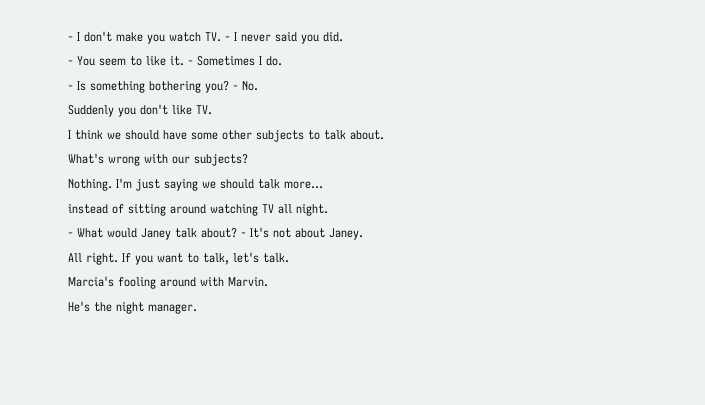- I don't make you watch TV. - I never said you did.
- You seem to like it. - Sometimes I do.
- Is something bothering you? - No.
Suddenly you don't like TV.
I think we should have some other subjects to talk about.
What's wrong with our subjects?
Nothing. I'm just saying we should talk more...
instead of sitting around watching TV all night.
- What would Janey talk about? - It's not about Janey.
All right. If you want to talk, let's talk.
Marcia's fooling around with Marvin.
He's the night manager.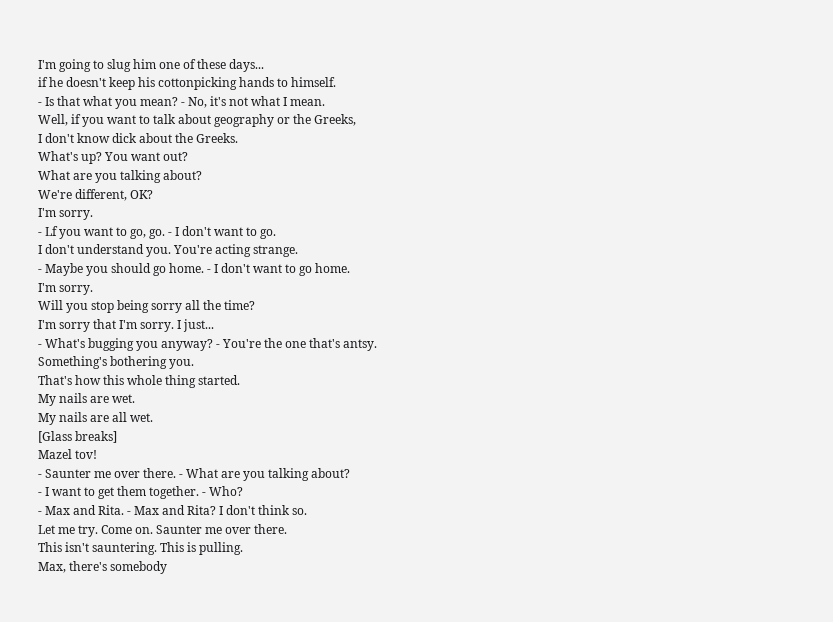I'm going to slug him one of these days...
if he doesn't keep his cottonpicking hands to himself.
- Is that what you mean? - No, it's not what I mean.
Well, if you want to talk about geography or the Greeks,
I don't know dick about the Greeks.
What's up? You want out?
What are you talking about?
We're different, OK?
I'm sorry.
- Lf you want to go, go. - I don't want to go.
I don't understand you. You're acting strange.
- Maybe you should go home. - I don't want to go home.
I'm sorry.
Will you stop being sorry all the time?
I'm sorry that I'm sorry. I just...
- What's bugging you anyway? - You're the one that's antsy.
Something's bothering you.
That's how this whole thing started.
My nails are wet.
My nails are all wet.
[Glass breaks]
Mazel tov!
- Saunter me over there. - What are you talking about?
- I want to get them together. - Who?
- Max and Rita. - Max and Rita? I don't think so.
Let me try. Come on. Saunter me over there.
This isn't sauntering. This is pulling.
Max, there's somebody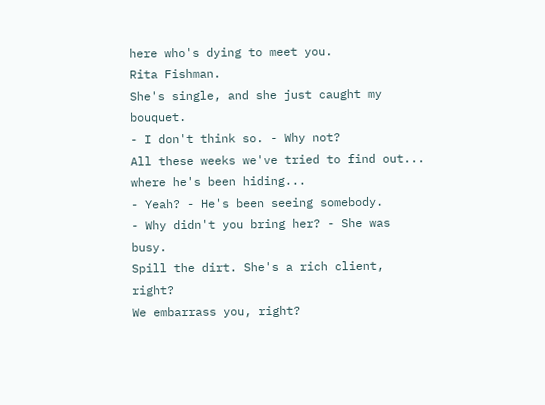here who's dying to meet you.
Rita Fishman.
She's single, and she just caught my bouquet.
- I don't think so. - Why not?
All these weeks we've tried to find out...
where he's been hiding...
- Yeah? - He's been seeing somebody.
- Why didn't you bring her? - She was busy.
Spill the dirt. She's a rich client, right?
We embarrass you, right?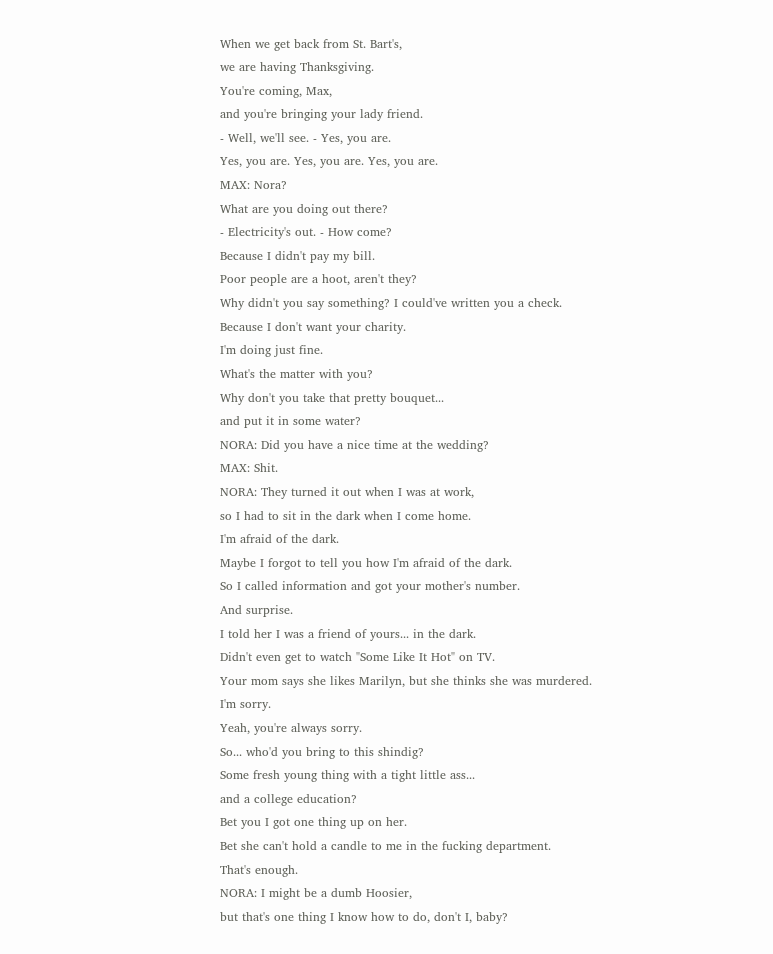When we get back from St. Bart's,
we are having Thanksgiving.
You're coming, Max,
and you're bringing your lady friend.
- Well, we'll see. - Yes, you are.
Yes, you are. Yes, you are. Yes, you are.
MAX: Nora?
What are you doing out there?
- Electricity's out. - How come?
Because I didn't pay my bill.
Poor people are a hoot, aren't they?
Why didn't you say something? I could've written you a check.
Because I don't want your charity.
I'm doing just fine.
What's the matter with you?
Why don't you take that pretty bouquet...
and put it in some water?
NORA: Did you have a nice time at the wedding?
MAX: Shit.
NORA: They turned it out when I was at work,
so I had to sit in the dark when I come home.
I'm afraid of the dark.
Maybe I forgot to tell you how I'm afraid of the dark.
So I called information and got your mother's number.
And surprise.
I told her I was a friend of yours... in the dark.
Didn't even get to watch "Some Like It Hot" on TV.
Your mom says she likes Marilyn, but she thinks she was murdered.
I'm sorry.
Yeah, you're always sorry.
So... who'd you bring to this shindig?
Some fresh young thing with a tight little ass...
and a college education?
Bet you I got one thing up on her.
Bet she can't hold a candle to me in the fucking department.
That's enough.
NORA: I might be a dumb Hoosier,
but that's one thing I know how to do, don't I, baby?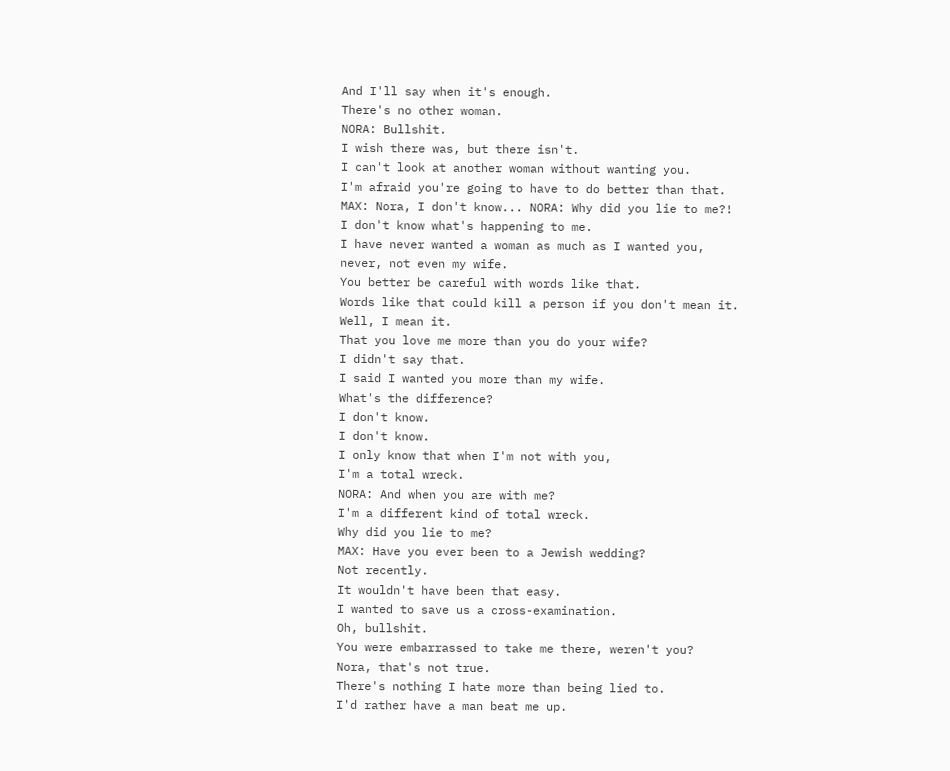And I'll say when it's enough.
There's no other woman.
NORA: Bullshit.
I wish there was, but there isn't.
I can't look at another woman without wanting you.
I'm afraid you're going to have to do better than that.
MAX: Nora, I don't know... NORA: Why did you lie to me?!
I don't know what's happening to me.
I have never wanted a woman as much as I wanted you,
never, not even my wife.
You better be careful with words like that.
Words like that could kill a person if you don't mean it.
Well, I mean it.
That you love me more than you do your wife?
I didn't say that.
I said I wanted you more than my wife.
What's the difference?
I don't know.
I don't know.
I only know that when I'm not with you,
I'm a total wreck.
NORA: And when you are with me?
I'm a different kind of total wreck.
Why did you lie to me?
MAX: Have you ever been to a Jewish wedding?
Not recently.
It wouldn't have been that easy.
I wanted to save us a cross-examination.
Oh, bullshit.
You were embarrassed to take me there, weren't you?
Nora, that's not true.
There's nothing I hate more than being lied to.
I'd rather have a man beat me up.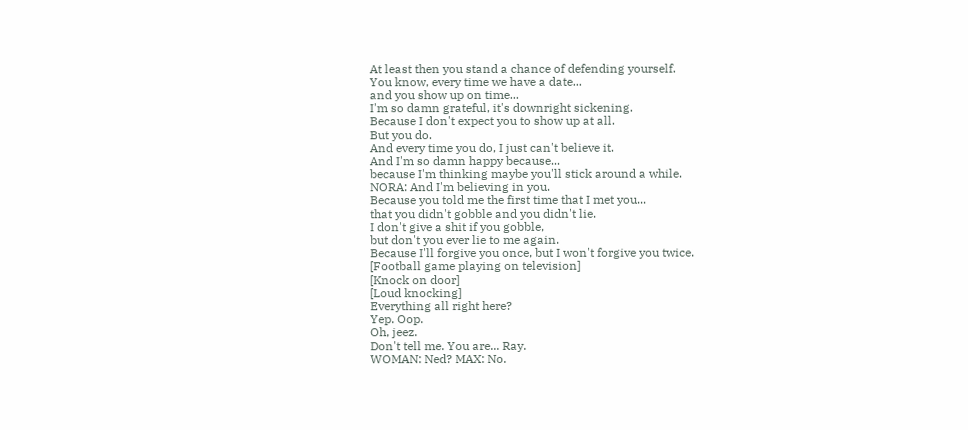At least then you stand a chance of defending yourself.
You know, every time we have a date...
and you show up on time...
I'm so damn grateful, it's downright sickening.
Because I don't expect you to show up at all.
But you do.
And every time you do, I just can't believe it.
And I'm so damn happy because...
because I'm thinking maybe you'll stick around a while.
NORA: And I'm believing in you.
Because you told me the first time that I met you...
that you didn't gobble and you didn't lie.
I don't give a shit if you gobble,
but don't you ever lie to me again.
Because I'll forgive you once, but I won't forgive you twice.
[Football game playing on television]
[Knock on door]
[Loud knocking]
Everything all right here?
Yep. Oop.
Oh, jeez.
Don't tell me. You are... Ray.
WOMAN: Ned? MAX: No.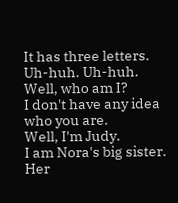It has three letters.
Uh-huh. Uh-huh.
Well, who am I?
I don't have any idea who you are.
Well, I'm Judy.
I am Nora's big sister.
Her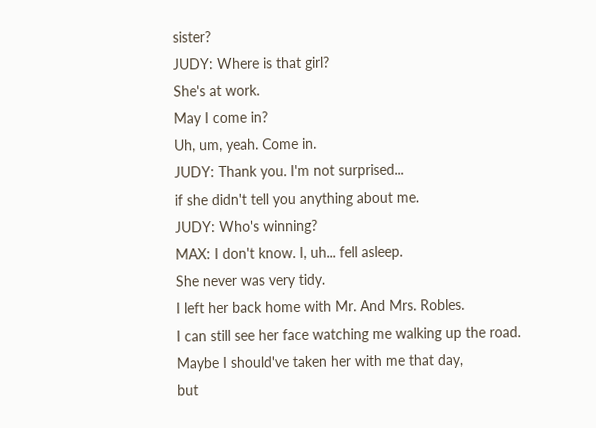sister?
JUDY: Where is that girl?
She's at work.
May I come in?
Uh, um, yeah. Come in.
JUDY: Thank you. I'm not surprised...
if she didn't tell you anything about me.
JUDY: Who's winning?
MAX: I don't know. I, uh... fell asleep.
She never was very tidy.
I left her back home with Mr. And Mrs. Robles.
I can still see her face watching me walking up the road.
Maybe I should've taken her with me that day,
but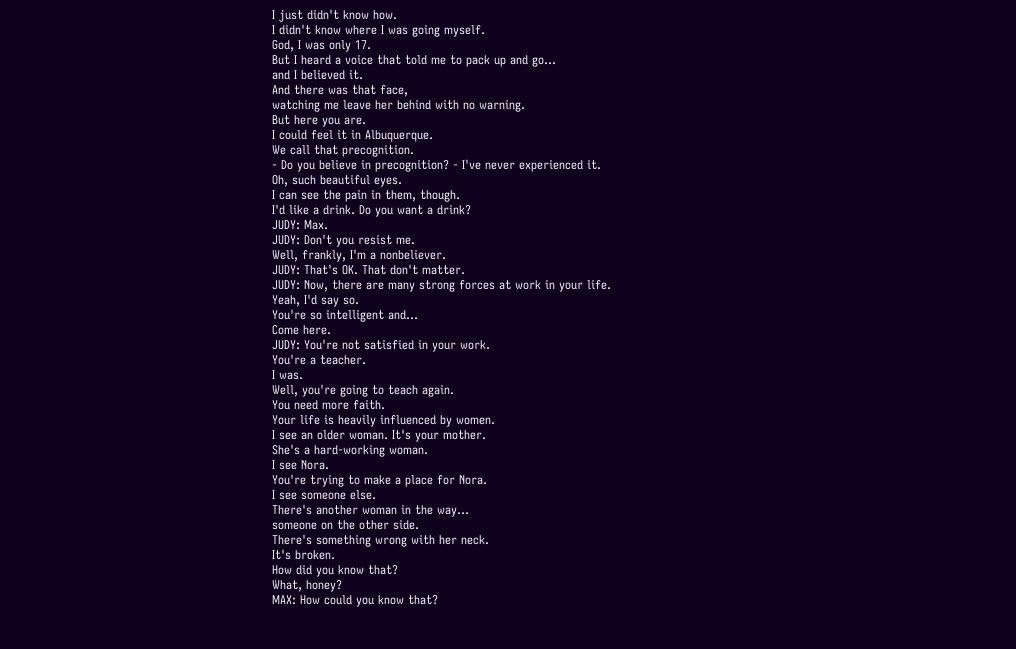I just didn't know how.
I didn't know where I was going myself.
God, I was only 17.
But I heard a voice that told me to pack up and go...
and I believed it.
And there was that face,
watching me leave her behind with no warning.
But here you are.
I could feel it in Albuquerque.
We call that precognition.
- Do you believe in precognition? - I've never experienced it.
Oh, such beautiful eyes.
I can see the pain in them, though.
I'd like a drink. Do you want a drink?
JUDY: Max.
JUDY: Don't you resist me.
Well, frankly, I'm a nonbeliever.
JUDY: That's OK. That don't matter.
JUDY: Now, there are many strong forces at work in your life.
Yeah, I'd say so.
You're so intelligent and...
Come here.
JUDY: You're not satisfied in your work.
You're a teacher.
I was.
Well, you're going to teach again.
You need more faith.
Your life is heavily influenced by women.
I see an older woman. It's your mother.
She's a hard-working woman.
I see Nora.
You're trying to make a place for Nora.
I see someone else.
There's another woman in the way...
someone on the other side.
There's something wrong with her neck.
It's broken.
How did you know that?
What, honey?
MAX: How could you know that?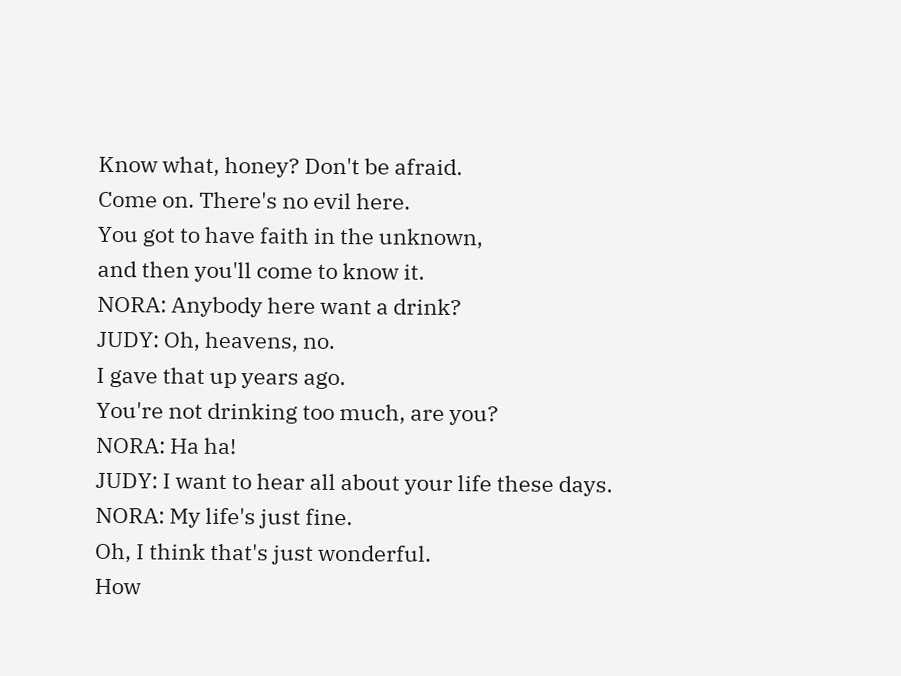Know what, honey? Don't be afraid.
Come on. There's no evil here.
You got to have faith in the unknown,
and then you'll come to know it.
NORA: Anybody here want a drink?
JUDY: Oh, heavens, no.
I gave that up years ago.
You're not drinking too much, are you?
NORA: Ha ha!
JUDY: I want to hear all about your life these days.
NORA: My life's just fine.
Oh, I think that's just wonderful.
How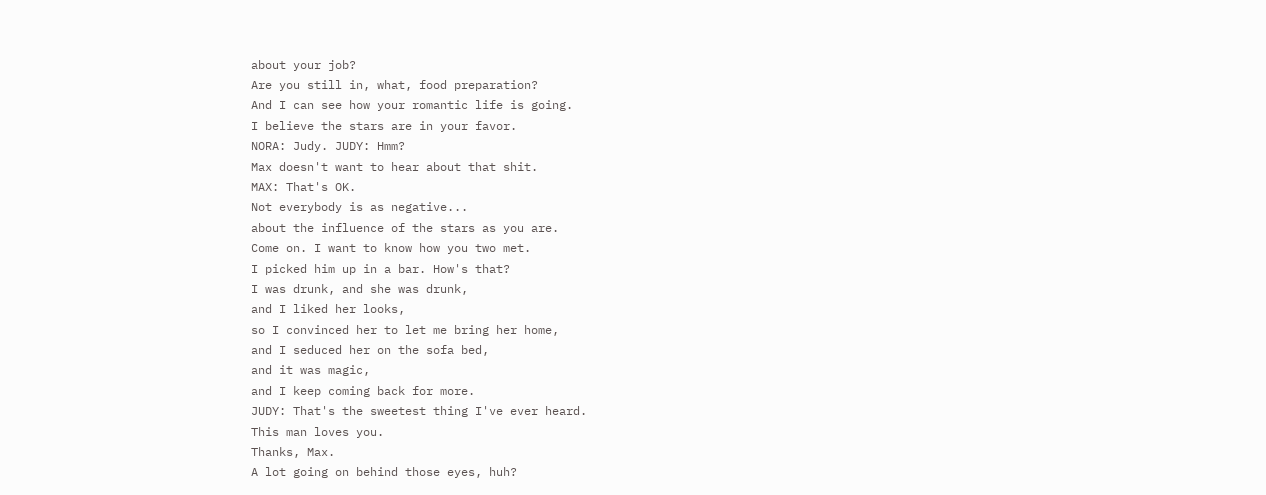about your job?
Are you still in, what, food preparation?
And I can see how your romantic life is going.
I believe the stars are in your favor.
NORA: Judy. JUDY: Hmm?
Max doesn't want to hear about that shit.
MAX: That's OK.
Not everybody is as negative...
about the influence of the stars as you are.
Come on. I want to know how you two met.
I picked him up in a bar. How's that?
I was drunk, and she was drunk,
and I liked her looks,
so I convinced her to let me bring her home,
and I seduced her on the sofa bed,
and it was magic,
and I keep coming back for more.
JUDY: That's the sweetest thing I've ever heard.
This man loves you.
Thanks, Max.
A lot going on behind those eyes, huh?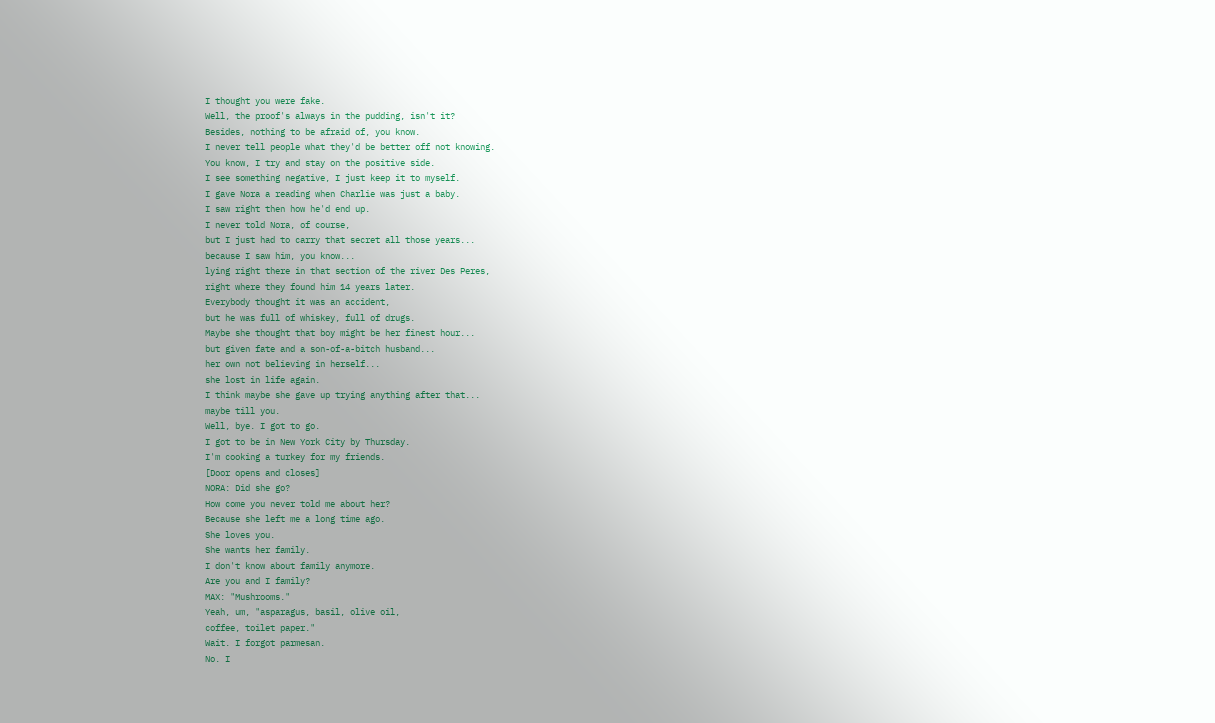I thought you were fake.
Well, the proof's always in the pudding, isn't it?
Besides, nothing to be afraid of, you know.
I never tell people what they'd be better off not knowing.
You know, I try and stay on the positive side.
I see something negative, I just keep it to myself.
I gave Nora a reading when Charlie was just a baby.
I saw right then how he'd end up.
I never told Nora, of course,
but I just had to carry that secret all those years...
because I saw him, you know...
lying right there in that section of the river Des Peres,
right where they found him 14 years later.
Everybody thought it was an accident,
but he was full of whiskey, full of drugs.
Maybe she thought that boy might be her finest hour...
but given fate and a son-of-a-bitch husband...
her own not believing in herself...
she lost in life again.
I think maybe she gave up trying anything after that...
maybe till you.
Well, bye. I got to go.
I got to be in New York City by Thursday.
I'm cooking a turkey for my friends.
[Door opens and closes]
NORA: Did she go?
How come you never told me about her?
Because she left me a long time ago.
She loves you.
She wants her family.
I don't know about family anymore.
Are you and I family?
MAX: "Mushrooms."
Yeah, um, "asparagus, basil, olive oil,
coffee, toilet paper."
Wait. I forgot parmesan.
No. I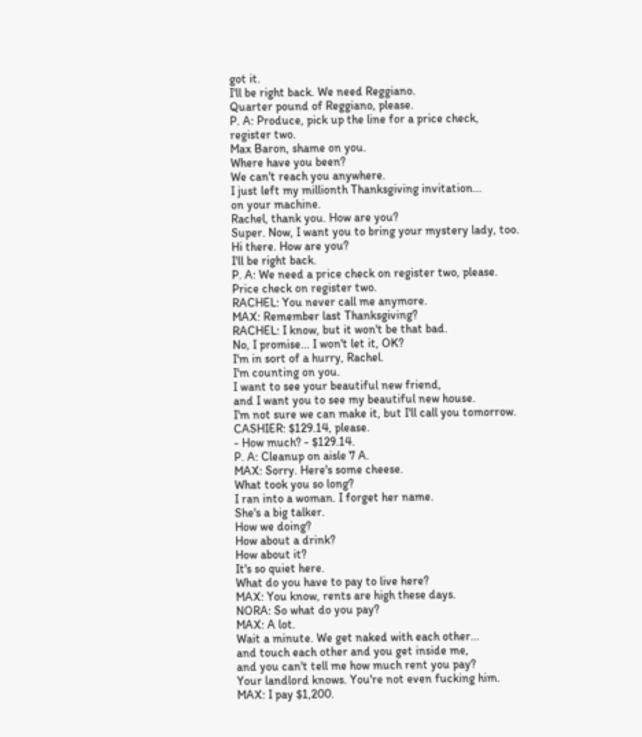got it.
I'll be right back. We need Reggiano.
Quarter pound of Reggiano, please.
P. A: Produce, pick up the line for a price check,
register two.
Max Baron, shame on you.
Where have you been?
We can't reach you anywhere.
I just left my millionth Thanksgiving invitation...
on your machine.
Rachel, thank you. How are you?
Super. Now, I want you to bring your mystery lady, too.
Hi there. How are you?
I'll be right back.
P. A: We need a price check on register two, please.
Price check on register two.
RACHEL: You never call me anymore.
MAX: Remember last Thanksgiving?
RACHEL: I know, but it won't be that bad.
No, I promise... I won't let it, OK?
I'm in sort of a hurry, Rachel.
I'm counting on you.
I want to see your beautiful new friend,
and I want you to see my beautiful new house.
I'm not sure we can make it, but I'll call you tomorrow.
CASHIER: $129.14, please.
- How much? - $129.14.
P. A: Cleanup on aisle 7 A.
MAX: Sorry. Here's some cheese.
What took you so long?
I ran into a woman. I forget her name.
She's a big talker.
How we doing?
How about a drink?
How about it?
It's so quiet here.
What do you have to pay to live here?
MAX: You know, rents are high these days.
NORA: So what do you pay?
MAX: A lot.
Wait a minute. We get naked with each other...
and touch each other and you get inside me,
and you can't tell me how much rent you pay?
Your landlord knows. You're not even fucking him.
MAX: I pay $1,200.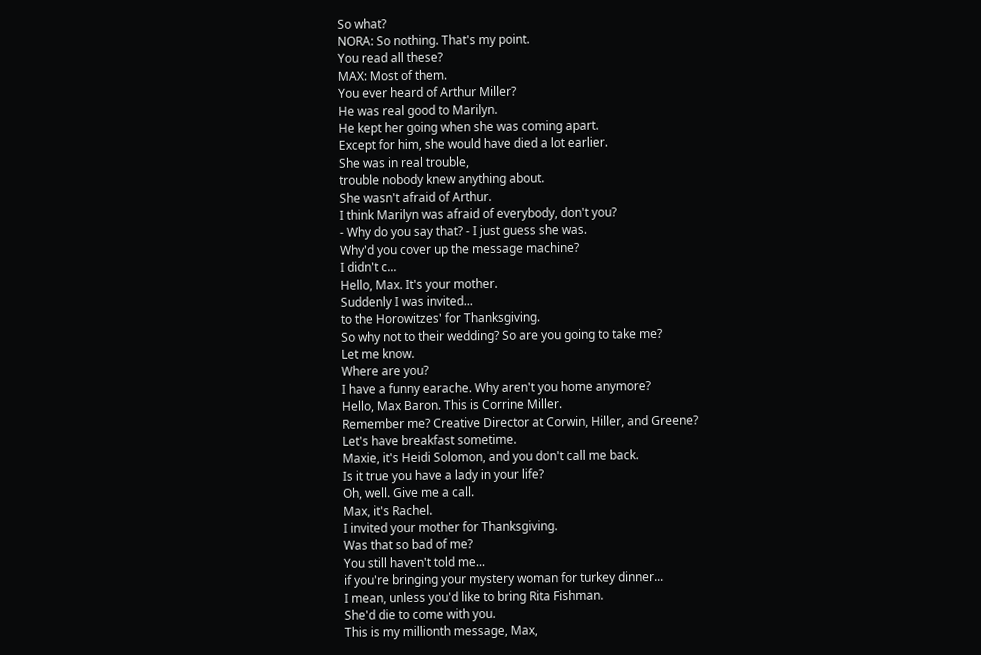So what?
NORA: So nothing. That's my point.
You read all these?
MAX: Most of them.
You ever heard of Arthur Miller?
He was real good to Marilyn.
He kept her going when she was coming apart.
Except for him, she would have died a lot earlier.
She was in real trouble,
trouble nobody knew anything about.
She wasn't afraid of Arthur.
I think Marilyn was afraid of everybody, don't you?
- Why do you say that? - I just guess she was.
Why'd you cover up the message machine?
I didn't c...
Hello, Max. It's your mother.
Suddenly I was invited...
to the Horowitzes' for Thanksgiving.
So why not to their wedding? So are you going to take me?
Let me know.
Where are you?
I have a funny earache. Why aren't you home anymore?
Hello, Max Baron. This is Corrine Miller.
Remember me? Creative Director at Corwin, Hiller, and Greene?
Let's have breakfast sometime.
Maxie, it's Heidi Solomon, and you don't call me back.
Is it true you have a lady in your life?
Oh, well. Give me a call.
Max, it's Rachel.
I invited your mother for Thanksgiving.
Was that so bad of me?
You still haven't told me...
if you're bringing your mystery woman for turkey dinner...
I mean, unless you'd like to bring Rita Fishman.
She'd die to come with you.
This is my millionth message, Max,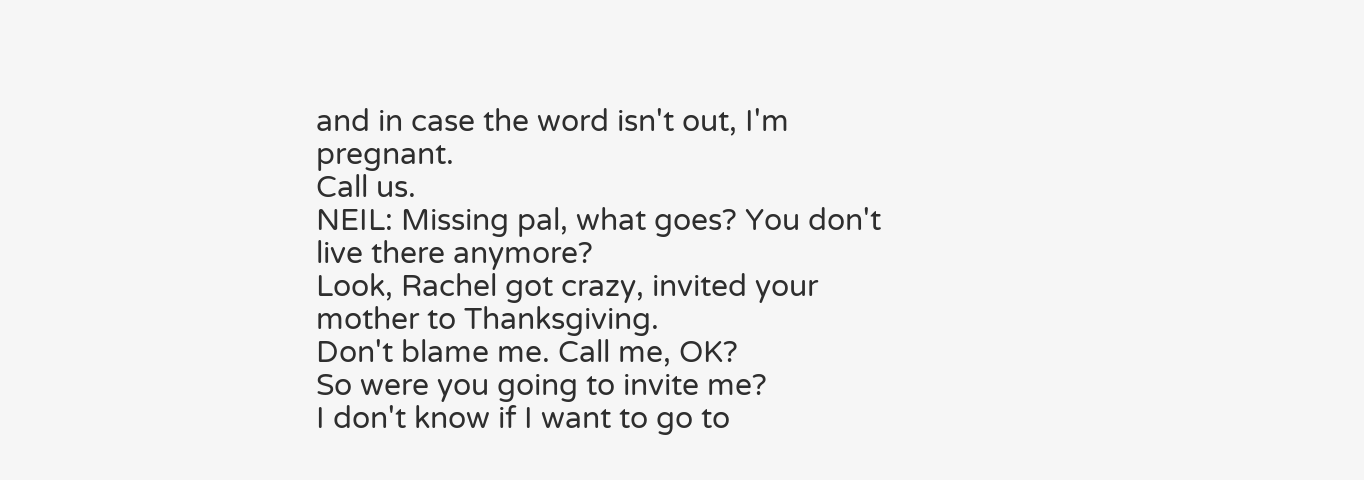and in case the word isn't out, I'm pregnant.
Call us.
NEIL: Missing pal, what goes? You don't live there anymore?
Look, Rachel got crazy, invited your mother to Thanksgiving.
Don't blame me. Call me, OK?
So were you going to invite me?
I don't know if I want to go to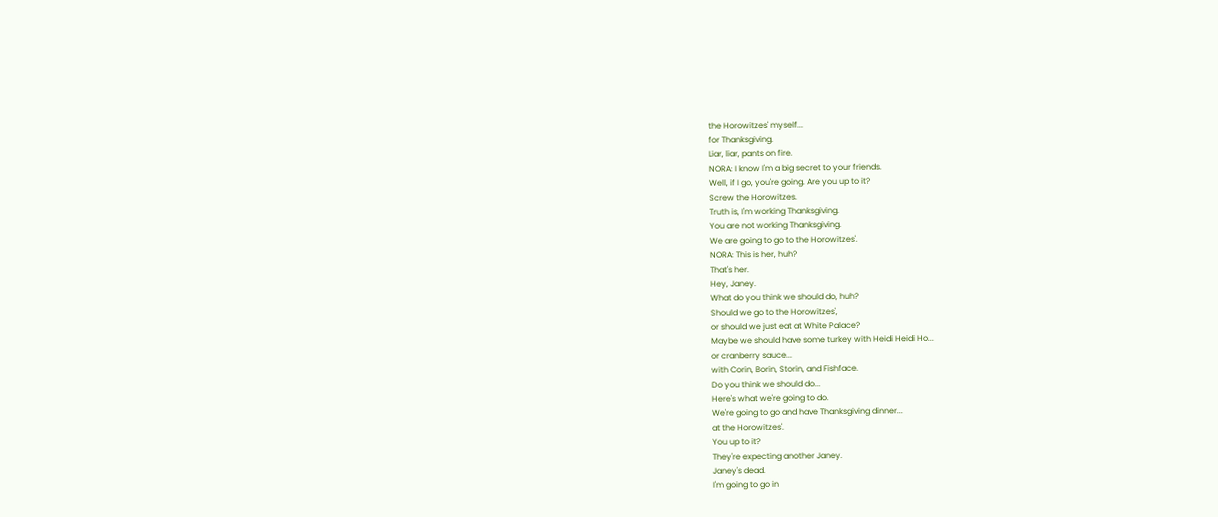the Horowitzes' myself...
for Thanksgiving.
Liar, liar, pants on fire.
NORA: I know I'm a big secret to your friends.
Well, if I go, you're going. Are you up to it?
Screw the Horowitzes.
Truth is, I'm working Thanksgiving.
You are not working Thanksgiving.
We are going to go to the Horowitzes'.
NORA: This is her, huh?
That's her.
Hey, Janey.
What do you think we should do, huh?
Should we go to the Horowitzes',
or should we just eat at White Palace?
Maybe we should have some turkey with Heidi Heidi Ho...
or cranberry sauce...
with Corin, Borin, Storin, and Fishface.
Do you think we should do...
Here's what we're going to do.
We're going to go and have Thanksgiving dinner...
at the Horowitzes'.
You up to it?
They're expecting another Janey.
Janey's dead.
I'm going to go in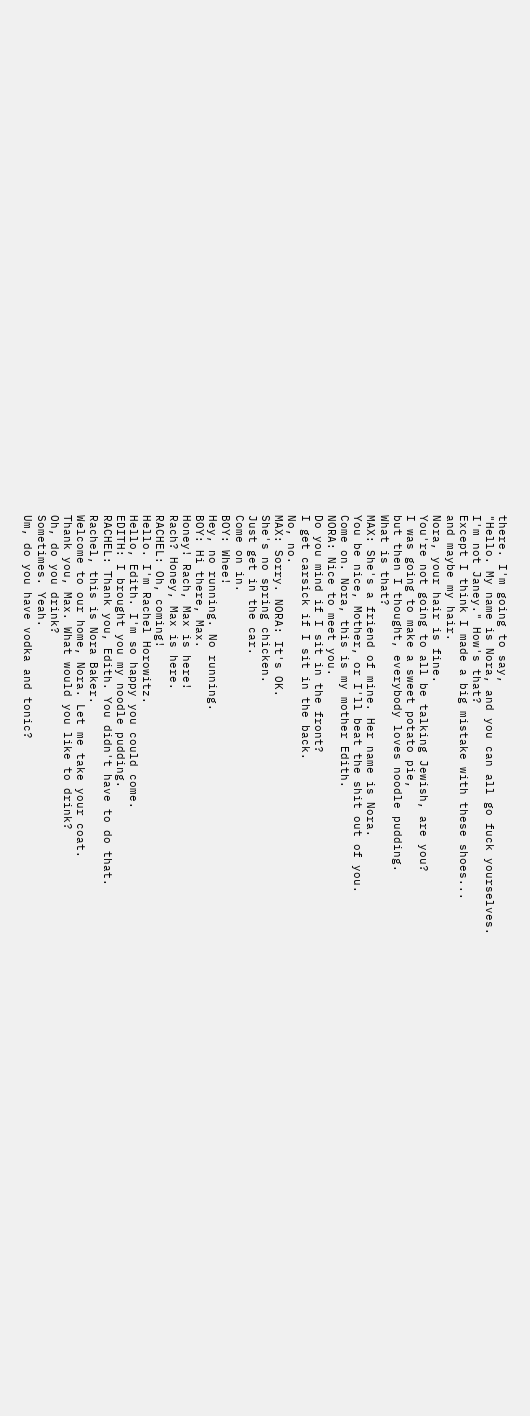there. I'm going to say,
"Hello. My name is Nora, and you can all go fuck yourselves.
I'm not Janey." How's that?
Except I think I made a big mistake with these shoes...
and maybe my hair.
Nora, your hair is fine.
You're not going to all be talking Jewish, are you?
I was going to make a sweet potato pie,
but then I thought, everybody loves noodle pudding.
What is that?
MAX: She's a friend of mine. Her name is Nora.
You be nice, Mother, or I'll beat the shit out of you.
Come on. Nora, this is my mother Edith.
NORA: Nice to meet you.
Do you mind if I sit in the front?
I get carsick if I sit in the back.
No, no.
MAX: Sorry. NORA: It's OK.
She's no spring chicken.
Just get in the car.
Come on in.
BOY: Whee!
Hey, no running. No running.
BOY: Hi there, Max.
Honey! Rach, Max is here!
Rach? Honey, Max is here.
RACHEL: Oh, coming!
Hello. I'm Rachel Horowitz.
Hello, Edith. I'm so happy you could come.
EDITH: I brought you my noodle pudding.
RACHEL: Thank you, Edith. You didn't have to do that.
Rachel, this is Nora Baker.
Welcome to our home, Nora. Let me take your coat.
Thank you, Max. What would you like to drink?
Oh, do you drink?
Sometimes. Yeah.
Um, do you have vodka and tonic?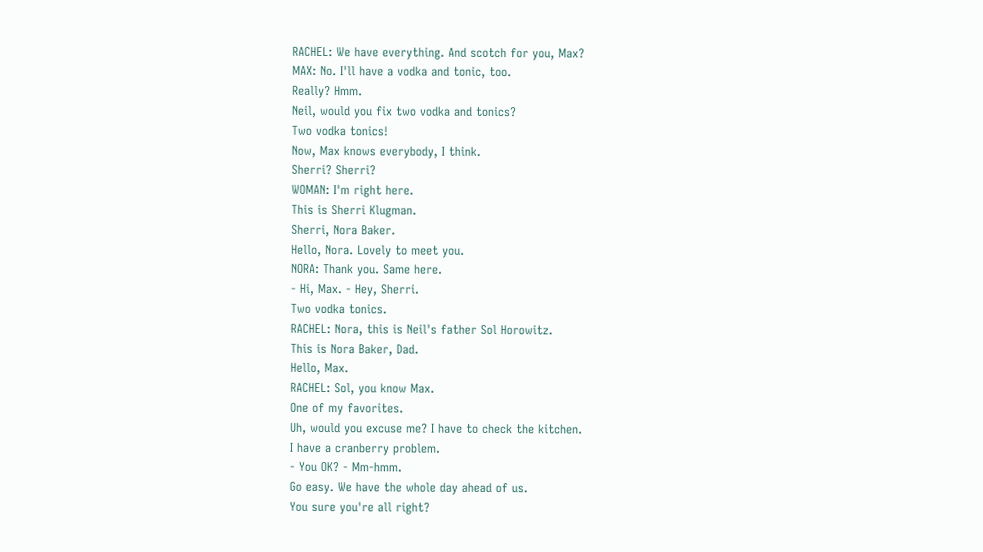RACHEL: We have everything. And scotch for you, Max?
MAX: No. I'll have a vodka and tonic, too.
Really? Hmm.
Neil, would you fix two vodka and tonics?
Two vodka tonics!
Now, Max knows everybody, I think.
Sherri? Sherri?
WOMAN: I'm right here.
This is Sherri Klugman.
Sherri, Nora Baker.
Hello, Nora. Lovely to meet you.
NORA: Thank you. Same here.
- Hi, Max. - Hey, Sherri.
Two vodka tonics.
RACHEL: Nora, this is Neil's father Sol Horowitz.
This is Nora Baker, Dad.
Hello, Max.
RACHEL: Sol, you know Max.
One of my favorites.
Uh, would you excuse me? I have to check the kitchen.
I have a cranberry problem.
- You OK? - Mm-hmm.
Go easy. We have the whole day ahead of us.
You sure you're all right?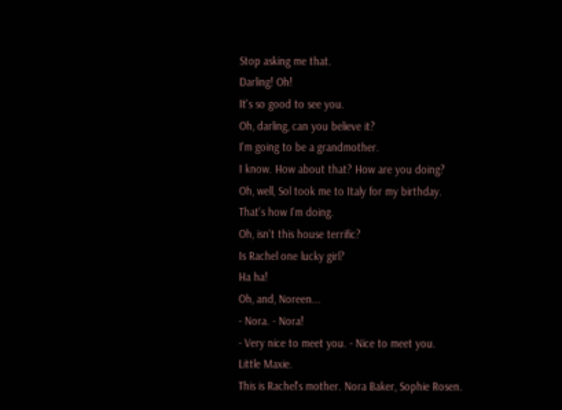Stop asking me that.
Darling! Oh!
It's so good to see you.
Oh, darling, can you believe it?
I'm going to be a grandmother.
I know. How about that? How are you doing?
Oh, well, Sol took me to Italy for my birthday.
That's how I'm doing.
Oh, isn't this house terrific?
Is Rachel one lucky girl?
Ha ha!
Oh, and, Noreen...
- Nora. - Nora!
- Very nice to meet you. - Nice to meet you.
Little Maxie.
This is Rachel's mother. Nora Baker, Sophie Rosen.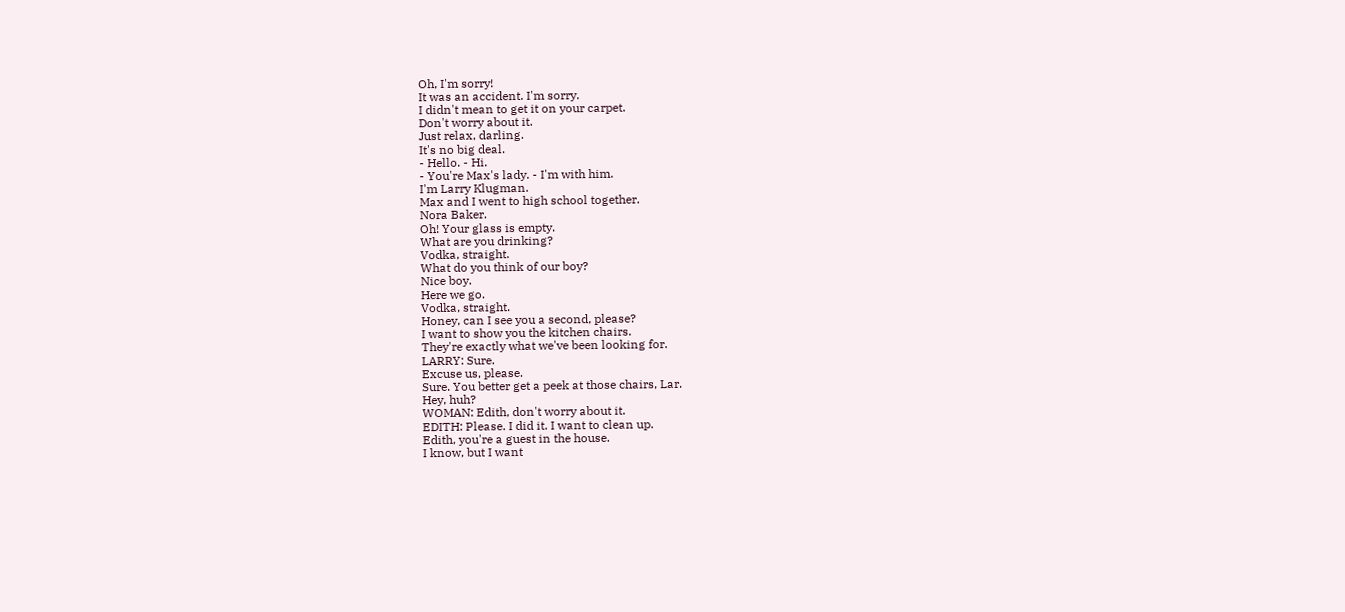Oh, I'm sorry!
It was an accident. I'm sorry.
I didn't mean to get it on your carpet.
Don't worry about it.
Just relax, darling.
It's no big deal.
- Hello. - Hi.
- You're Max's lady. - I'm with him.
I'm Larry Klugman.
Max and I went to high school together.
Nora Baker.
Oh! Your glass is empty.
What are you drinking?
Vodka, straight.
What do you think of our boy?
Nice boy.
Here we go.
Vodka, straight.
Honey, can I see you a second, please?
I want to show you the kitchen chairs.
They're exactly what we've been looking for.
LARRY: Sure.
Excuse us, please.
Sure. You better get a peek at those chairs, Lar.
Hey, huh?
WOMAN: Edith, don't worry about it.
EDITH: Please. I did it. I want to clean up.
Edith, you're a guest in the house.
I know, but I want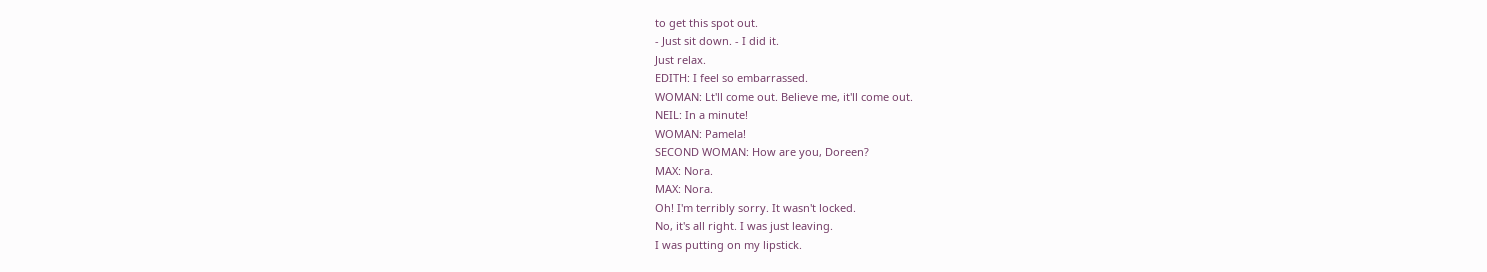to get this spot out.
- Just sit down. - I did it.
Just relax.
EDITH: I feel so embarrassed.
WOMAN: Lt'll come out. Believe me, it'll come out.
NEIL: In a minute!
WOMAN: Pamela!
SECOND WOMAN: How are you, Doreen?
MAX: Nora.
MAX: Nora.
Oh! I'm terribly sorry. It wasn't locked.
No, it's all right. I was just leaving.
I was putting on my lipstick.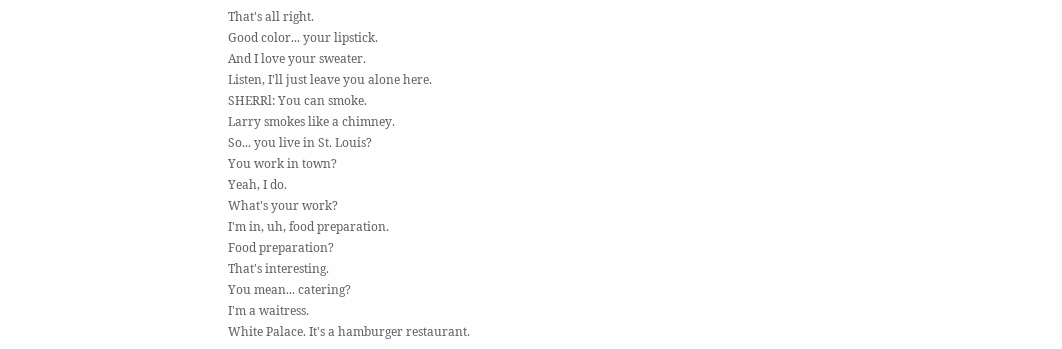That's all right.
Good color... your lipstick.
And I love your sweater.
Listen, I'll just leave you alone here.
SHERRl: You can smoke.
Larry smokes like a chimney.
So... you live in St. Louis?
You work in town?
Yeah, I do.
What's your work?
I'm in, uh, food preparation.
Food preparation?
That's interesting.
You mean... catering?
I'm a waitress.
White Palace. It's a hamburger restaurant.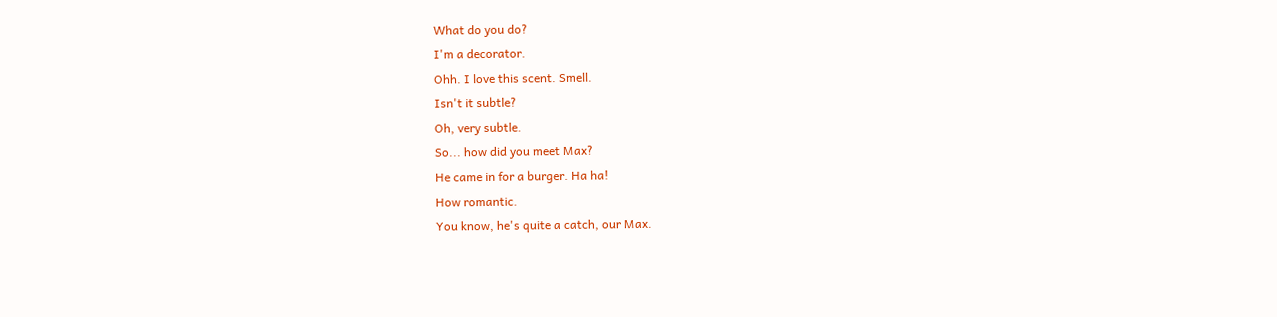What do you do?
I'm a decorator.
Ohh. I love this scent. Smell.
Isn't it subtle?
Oh, very subtle.
So... how did you meet Max?
He came in for a burger. Ha ha!
How romantic.
You know, he's quite a catch, our Max.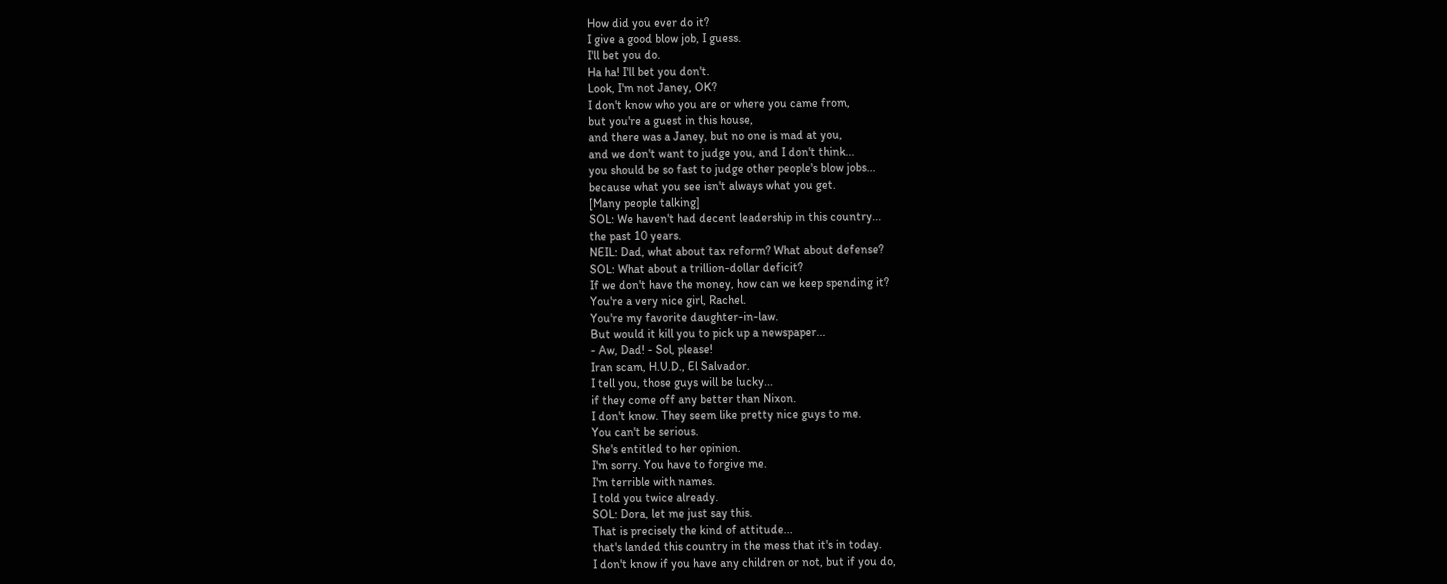How did you ever do it?
I give a good blow job, I guess.
I'll bet you do.
Ha ha! I'll bet you don't.
Look, I'm not Janey, OK?
I don't know who you are or where you came from,
but you're a guest in this house,
and there was a Janey, but no one is mad at you,
and we don't want to judge you, and I don't think...
you should be so fast to judge other people's blow jobs...
because what you see isn't always what you get.
[Many people talking]
SOL: We haven't had decent leadership in this country...
the past 10 years.
NEIL: Dad, what about tax reform? What about defense?
SOL: What about a trillion-dollar deficit?
If we don't have the money, how can we keep spending it?
You're a very nice girl, Rachel.
You're my favorite daughter-in-law.
But would it kill you to pick up a newspaper...
- Aw, Dad! - Sol, please!
Iran scam, H.U.D., El Salvador.
I tell you, those guys will be lucky...
if they come off any better than Nixon.
I don't know. They seem like pretty nice guys to me.
You can't be serious.
She's entitled to her opinion.
I'm sorry. You have to forgive me.
I'm terrible with names.
I told you twice already.
SOL: Dora, let me just say this.
That is precisely the kind of attitude...
that's landed this country in the mess that it's in today.
I don't know if you have any children or not, but if you do,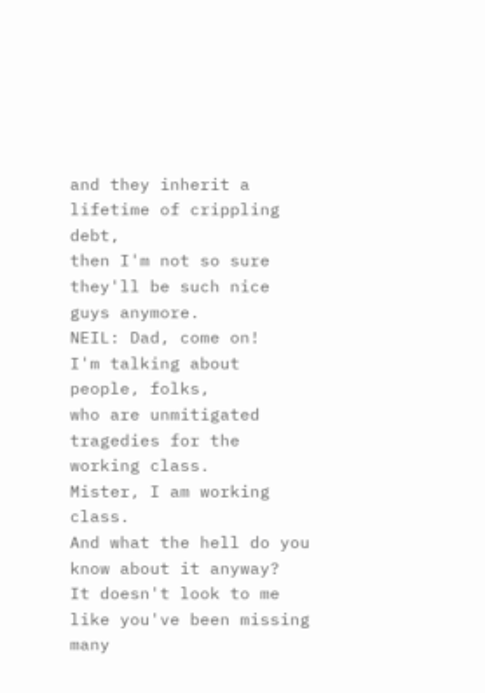and they inherit a lifetime of crippling debt,
then I'm not so sure they'll be such nice guys anymore.
NEIL: Dad, come on!
I'm talking about people, folks,
who are unmitigated tragedies for the working class.
Mister, I am working class.
And what the hell do you know about it anyway?
It doesn't look to me like you've been missing many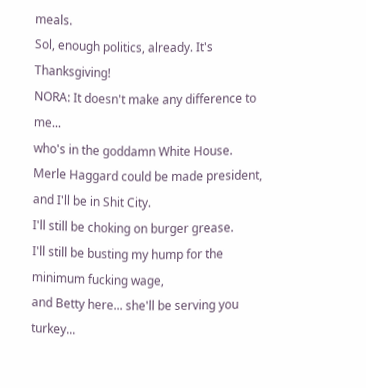meals.
Sol, enough politics, already. It's Thanksgiving!
NORA: It doesn't make any difference to me...
who's in the goddamn White House.
Merle Haggard could be made president,
and I'll be in Shit City.
I'll still be choking on burger grease.
I'll still be busting my hump for the minimum fucking wage,
and Betty here... she'll be serving you turkey...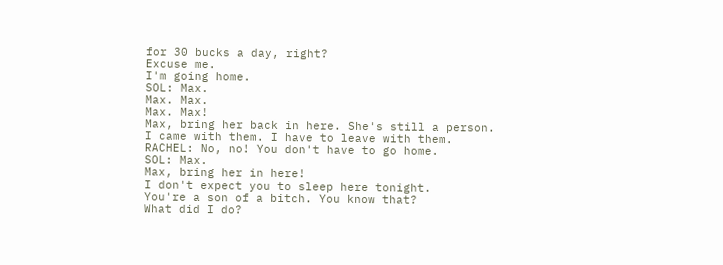for 30 bucks a day, right?
Excuse me.
I'm going home.
SOL: Max.
Max. Max.
Max. Max!
Max, bring her back in here. She's still a person.
I came with them. I have to leave with them.
RACHEL: No, no! You don't have to go home.
SOL: Max.
Max, bring her in here!
I don't expect you to sleep here tonight.
You're a son of a bitch. You know that?
What did I do?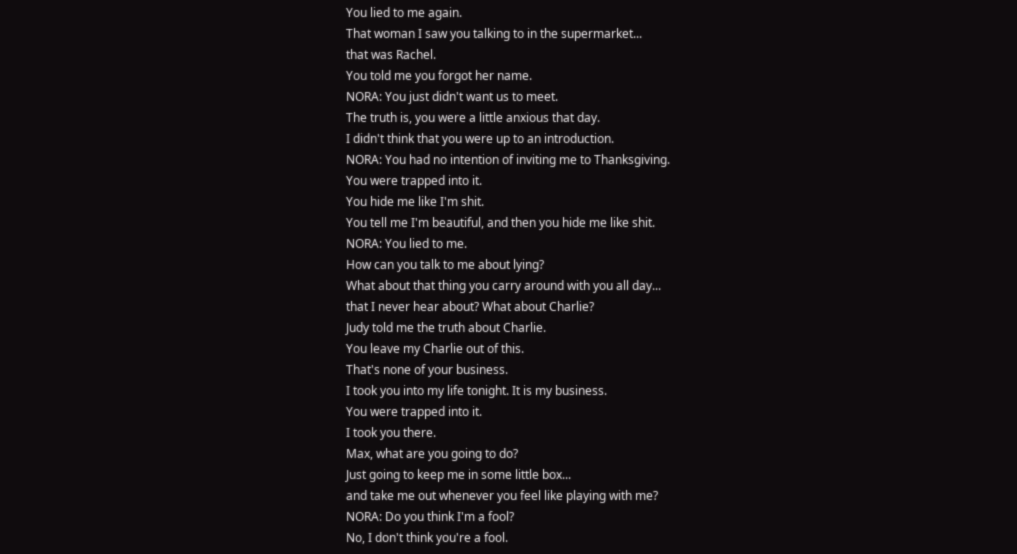You lied to me again.
That woman I saw you talking to in the supermarket...
that was Rachel.
You told me you forgot her name.
NORA: You just didn't want us to meet.
The truth is, you were a little anxious that day.
I didn't think that you were up to an introduction.
NORA: You had no intention of inviting me to Thanksgiving.
You were trapped into it.
You hide me like I'm shit.
You tell me I'm beautiful, and then you hide me like shit.
NORA: You lied to me.
How can you talk to me about lying?
What about that thing you carry around with you all day...
that I never hear about? What about Charlie?
Judy told me the truth about Charlie.
You leave my Charlie out of this.
That's none of your business.
I took you into my life tonight. It is my business.
You were trapped into it.
I took you there.
Max, what are you going to do?
Just going to keep me in some little box...
and take me out whenever you feel like playing with me?
NORA: Do you think I'm a fool?
No, I don't think you're a fool.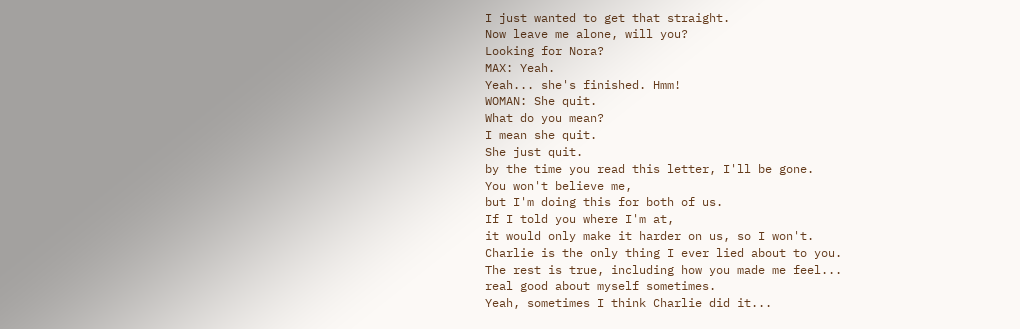I just wanted to get that straight.
Now leave me alone, will you?
Looking for Nora?
MAX: Yeah.
Yeah... she's finished. Hmm!
WOMAN: She quit.
What do you mean?
I mean she quit.
She just quit.
by the time you read this letter, I'll be gone.
You won't believe me,
but I'm doing this for both of us.
If I told you where I'm at,
it would only make it harder on us, so I won't.
Charlie is the only thing I ever lied about to you.
The rest is true, including how you made me feel...
real good about myself sometimes.
Yeah, sometimes I think Charlie did it...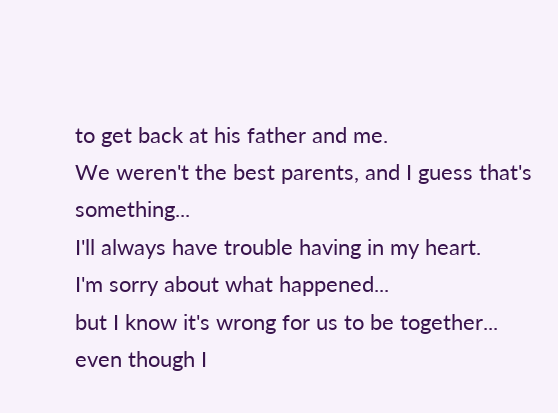to get back at his father and me.
We weren't the best parents, and I guess that's something...
I'll always have trouble having in my heart.
I'm sorry about what happened...
but I know it's wrong for us to be together...
even though I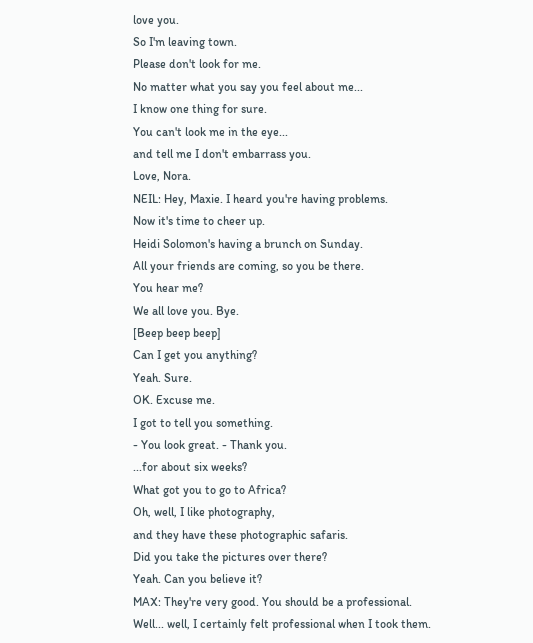love you.
So I'm leaving town.
Please don't look for me.
No matter what you say you feel about me...
I know one thing for sure.
You can't look me in the eye...
and tell me I don't embarrass you.
Love, Nora.
NEIL: Hey, Maxie. I heard you're having problems.
Now it's time to cheer up.
Heidi Solomon's having a brunch on Sunday.
All your friends are coming, so you be there.
You hear me?
We all love you. Bye.
[Beep beep beep]
Can I get you anything?
Yeah. Sure.
OK. Excuse me.
I got to tell you something.
- You look great. - Thank you.
...for about six weeks?
What got you to go to Africa?
Oh, well, I like photography,
and they have these photographic safaris.
Did you take the pictures over there?
Yeah. Can you believe it?
MAX: They're very good. You should be a professional.
Well... well, I certainly felt professional when I took them.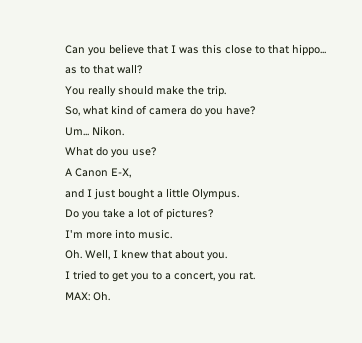Can you believe that I was this close to that hippo...
as to that wall?
You really should make the trip.
So, what kind of camera do you have?
Um... Nikon.
What do you use?
A Canon E-X,
and I just bought a little Olympus.
Do you take a lot of pictures?
I'm more into music.
Oh. Well, I knew that about you.
I tried to get you to a concert, you rat.
MAX: Oh.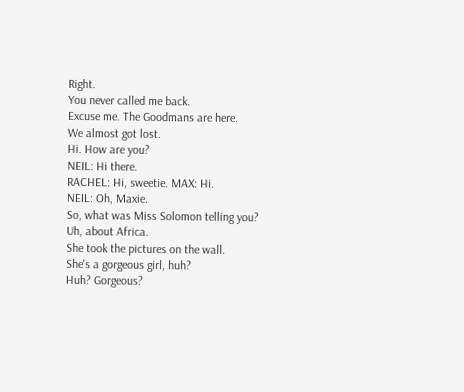Right.
You never called me back.
Excuse me. The Goodmans are here.
We almost got lost.
Hi. How are you?
NEIL: Hi there.
RACHEL: Hi, sweetie. MAX: Hi.
NEIL: Oh, Maxie.
So, what was Miss Solomon telling you?
Uh, about Africa.
She took the pictures on the wall.
She's a gorgeous girl, huh?
Huh? Gorgeous?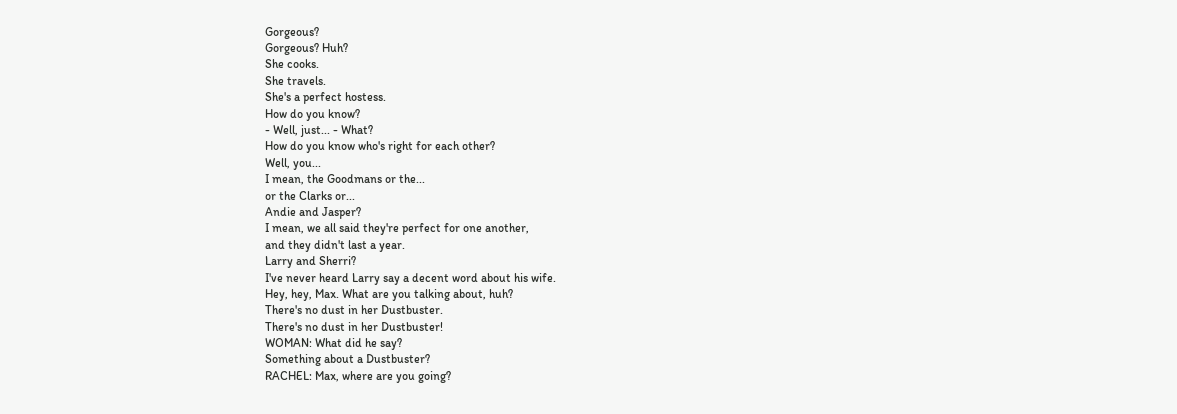Gorgeous?
Gorgeous? Huh?
She cooks.
She travels.
She's a perfect hostess.
How do you know?
- Well, just... - What?
How do you know who's right for each other?
Well, you...
I mean, the Goodmans or the...
or the Clarks or...
Andie and Jasper?
I mean, we all said they're perfect for one another,
and they didn't last a year.
Larry and Sherri?
I've never heard Larry say a decent word about his wife.
Hey, hey, Max. What are you talking about, huh?
There's no dust in her Dustbuster.
There's no dust in her Dustbuster!
WOMAN: What did he say?
Something about a Dustbuster?
RACHEL: Max, where are you going?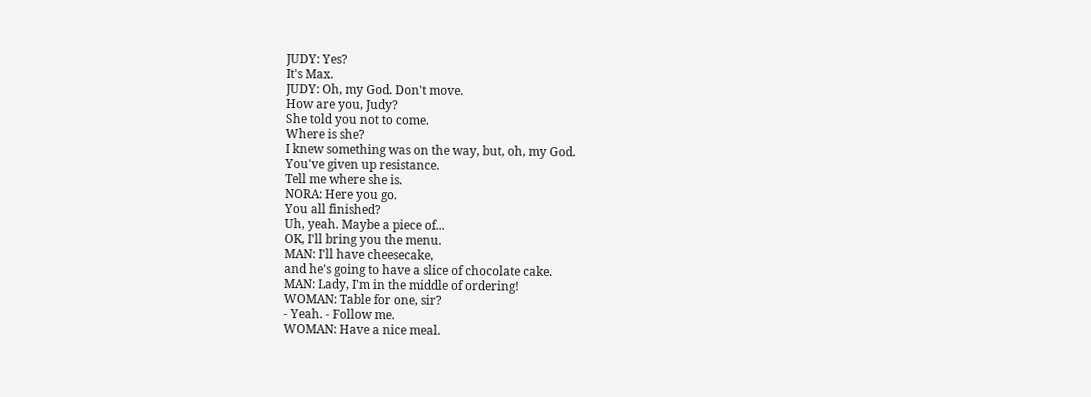JUDY: Yes?
It's Max.
JUDY: Oh, my God. Don't move.
How are you, Judy?
She told you not to come.
Where is she?
I knew something was on the way, but, oh, my God.
You've given up resistance.
Tell me where she is.
NORA: Here you go.
You all finished?
Uh, yeah. Maybe a piece of...
OK, I'll bring you the menu.
MAN: I'll have cheesecake,
and he's going to have a slice of chocolate cake.
MAN: Lady, I'm in the middle of ordering!
WOMAN: Table for one, sir?
- Yeah. - Follow me.
WOMAN: Have a nice meal.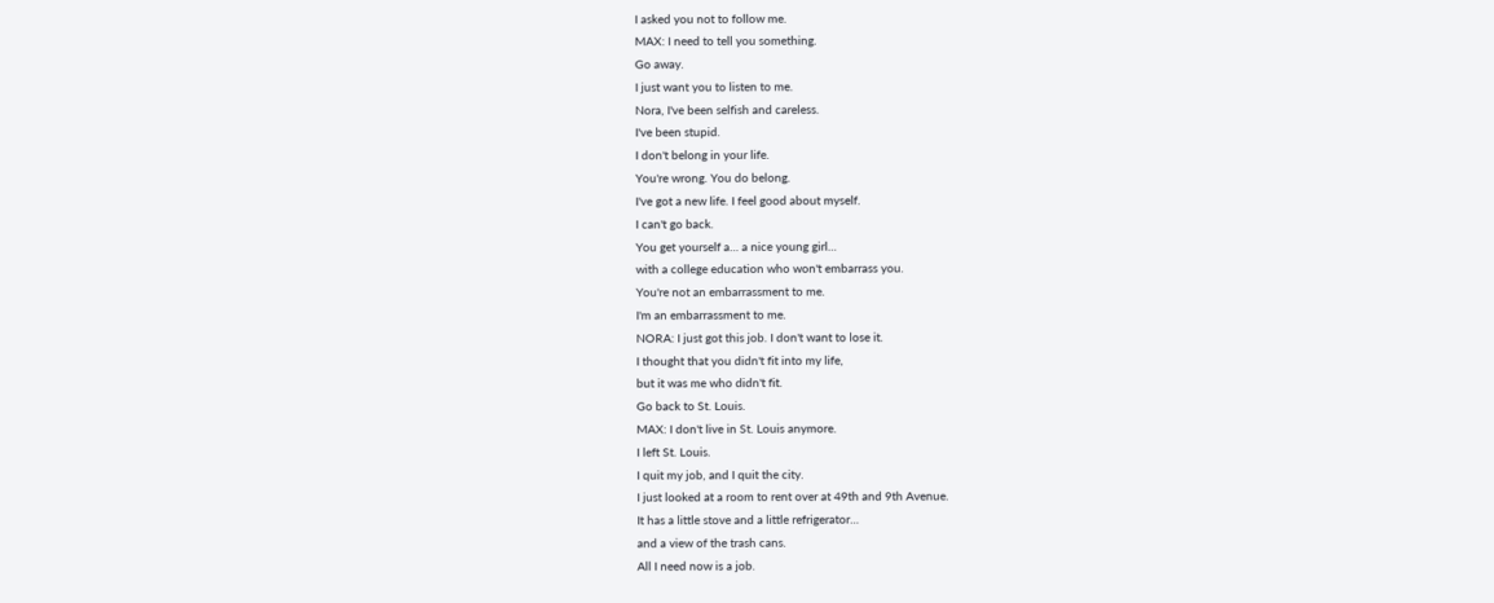I asked you not to follow me.
MAX: I need to tell you something.
Go away.
I just want you to listen to me.
Nora, I've been selfish and careless.
I've been stupid.
I don't belong in your life.
You're wrong. You do belong.
I've got a new life. I feel good about myself.
I can't go back.
You get yourself a... a nice young girl...
with a college education who won't embarrass you.
You're not an embarrassment to me.
I'm an embarrassment to me.
NORA: I just got this job. I don't want to lose it.
I thought that you didn't fit into my life,
but it was me who didn't fit.
Go back to St. Louis.
MAX: I don't live in St. Louis anymore.
I left St. Louis.
I quit my job, and I quit the city.
I just looked at a room to rent over at 49th and 9th Avenue.
It has a little stove and a little refrigerator...
and a view of the trash cans.
All I need now is a job.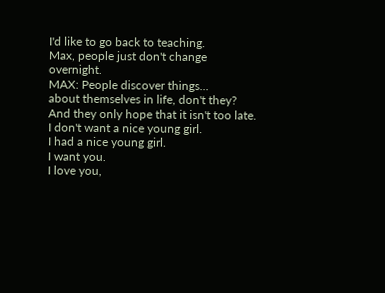I'd like to go back to teaching.
Max, people just don't change overnight.
MAX: People discover things...
about themselves in life, don't they?
And they only hope that it isn't too late.
I don't want a nice young girl.
I had a nice young girl.
I want you.
I love you,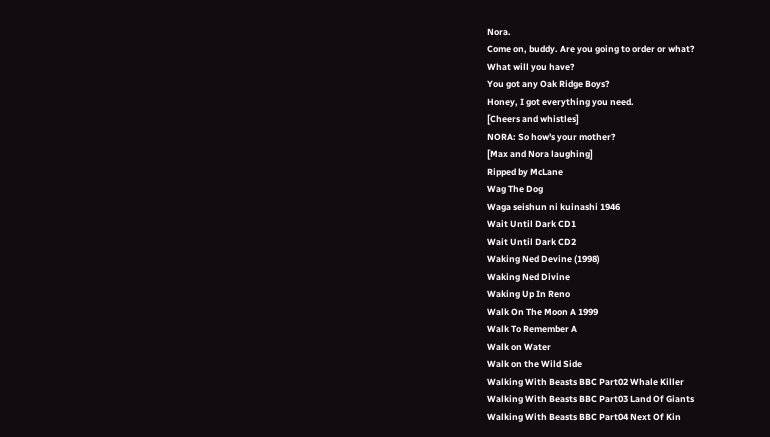Nora.
Come on, buddy. Are you going to order or what?
What will you have?
You got any Oak Ridge Boys?
Honey, I got everything you need.
[Cheers and whistles]
NORA: So how's your mother?
[Max and Nora laughing]
Ripped by McLane
Wag The Dog
Waga seishun ni kuinashi 1946
Wait Until Dark CD1
Wait Until Dark CD2
Waking Ned Devine (1998)
Waking Ned Divine
Waking Up In Reno
Walk On The Moon A 1999
Walk To Remember A
Walk on Water
Walk on the Wild Side
Walking With Beasts BBC Part02 Whale Killer
Walking With Beasts BBC Part03 Land Of Giants
Walking With Beasts BBC Part04 Next Of Kin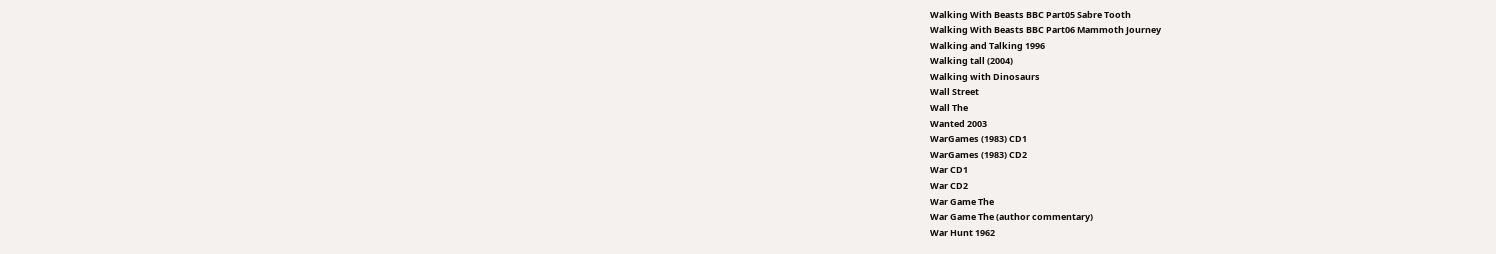Walking With Beasts BBC Part05 Sabre Tooth
Walking With Beasts BBC Part06 Mammoth Journey
Walking and Talking 1996
Walking tall (2004)
Walking with Dinosaurs
Wall Street
Wall The
Wanted 2003
WarGames (1983) CD1
WarGames (1983) CD2
War CD1
War CD2
War Game The
War Game The (author commentary)
War Hunt 1962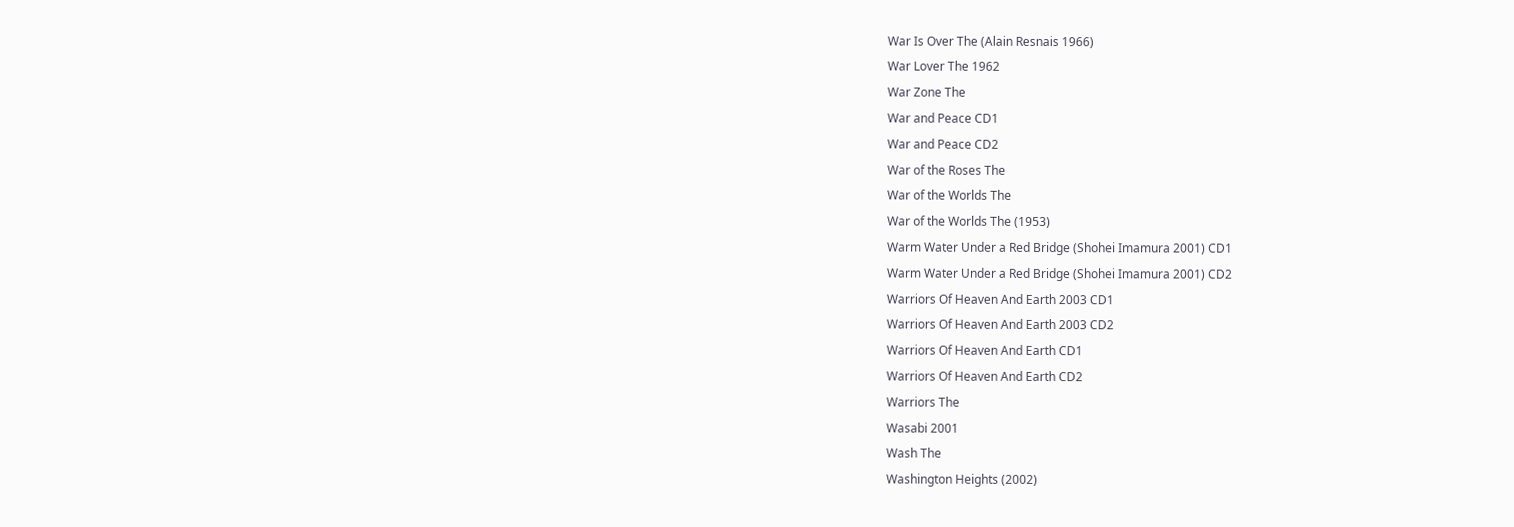War Is Over The (Alain Resnais 1966)
War Lover The 1962
War Zone The
War and Peace CD1
War and Peace CD2
War of the Roses The
War of the Worlds The
War of the Worlds The (1953)
Warm Water Under a Red Bridge (Shohei Imamura 2001) CD1
Warm Water Under a Red Bridge (Shohei Imamura 2001) CD2
Warriors Of Heaven And Earth 2003 CD1
Warriors Of Heaven And Earth 2003 CD2
Warriors Of Heaven And Earth CD1
Warriors Of Heaven And Earth CD2
Warriors The
Wasabi 2001
Wash The
Washington Heights (2002)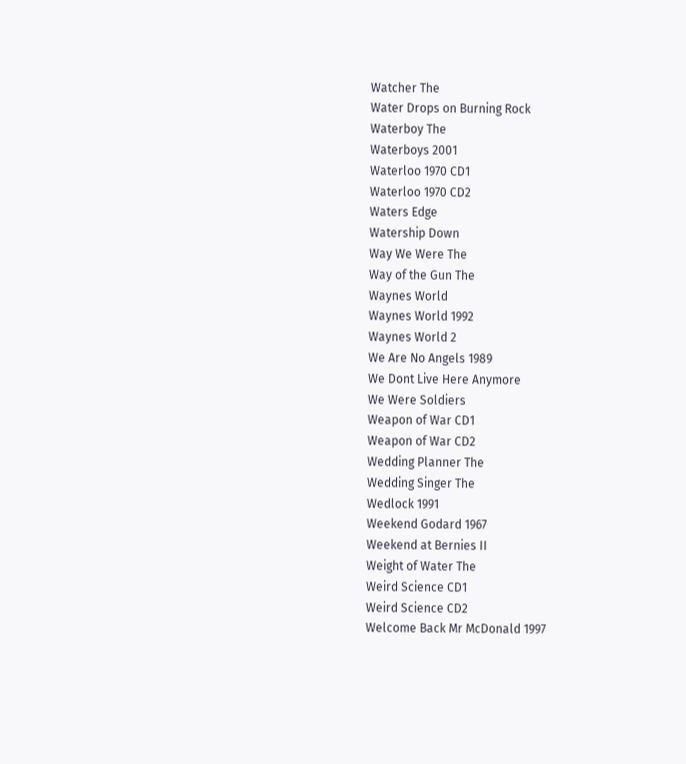Watcher The
Water Drops on Burning Rock
Waterboy The
Waterboys 2001
Waterloo 1970 CD1
Waterloo 1970 CD2
Waters Edge
Watership Down
Way We Were The
Way of the Gun The
Waynes World
Waynes World 1992
Waynes World 2
We Are No Angels 1989
We Dont Live Here Anymore
We Were Soldiers
Weapon of War CD1
Weapon of War CD2
Wedding Planner The
Wedding Singer The
Wedlock 1991
Weekend Godard 1967
Weekend at Bernies II
Weight of Water The
Weird Science CD1
Weird Science CD2
Welcome Back Mr McDonald 1997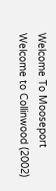Welcome To Mooseport
Welcome to Collinwood (2002)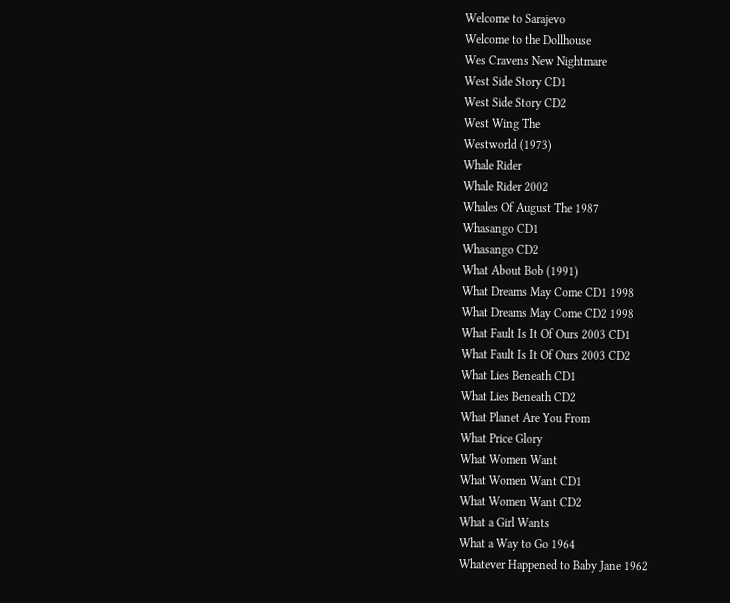Welcome to Sarajevo
Welcome to the Dollhouse
Wes Cravens New Nightmare
West Side Story CD1
West Side Story CD2
West Wing The
Westworld (1973)
Whale Rider
Whale Rider 2002
Whales Of August The 1987
Whasango CD1
Whasango CD2
What About Bob (1991)
What Dreams May Come CD1 1998
What Dreams May Come CD2 1998
What Fault Is It Of Ours 2003 CD1
What Fault Is It Of Ours 2003 CD2
What Lies Beneath CD1
What Lies Beneath CD2
What Planet Are You From
What Price Glory
What Women Want
What Women Want CD1
What Women Want CD2
What a Girl Wants
What a Way to Go 1964
Whatever Happened to Baby Jane 1962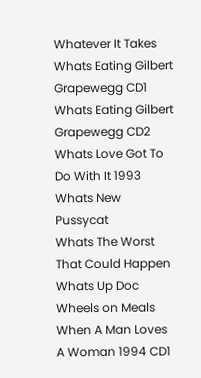Whatever It Takes
Whats Eating Gilbert Grapewegg CD1
Whats Eating Gilbert Grapewegg CD2
Whats Love Got To Do With It 1993
Whats New Pussycat
Whats The Worst That Could Happen
Whats Up Doc
Wheels on Meals
When A Man Loves A Woman 1994 CD1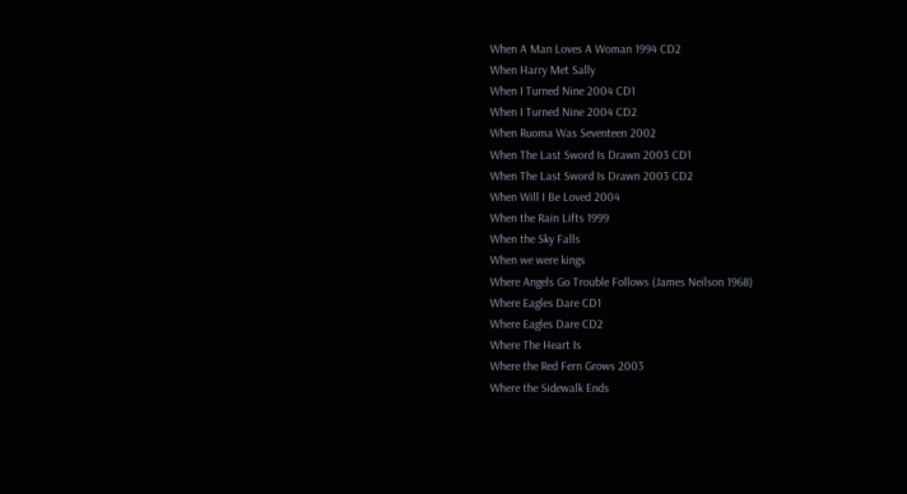When A Man Loves A Woman 1994 CD2
When Harry Met Sally
When I Turned Nine 2004 CD1
When I Turned Nine 2004 CD2
When Ruoma Was Seventeen 2002
When The Last Sword Is Drawn 2003 CD1
When The Last Sword Is Drawn 2003 CD2
When Will I Be Loved 2004
When the Rain Lifts 1999
When the Sky Falls
When we were kings
Where Angels Go Trouble Follows (James Neilson 1968)
Where Eagles Dare CD1
Where Eagles Dare CD2
Where The Heart Is
Where the Red Fern Grows 2003
Where the Sidewalk Ends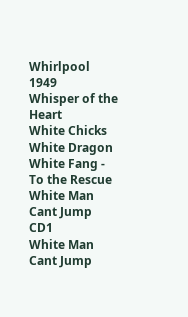Whirlpool 1949
Whisper of the Heart
White Chicks
White Dragon
White Fang - To the Rescue
White Man Cant Jump CD1
White Man Cant Jump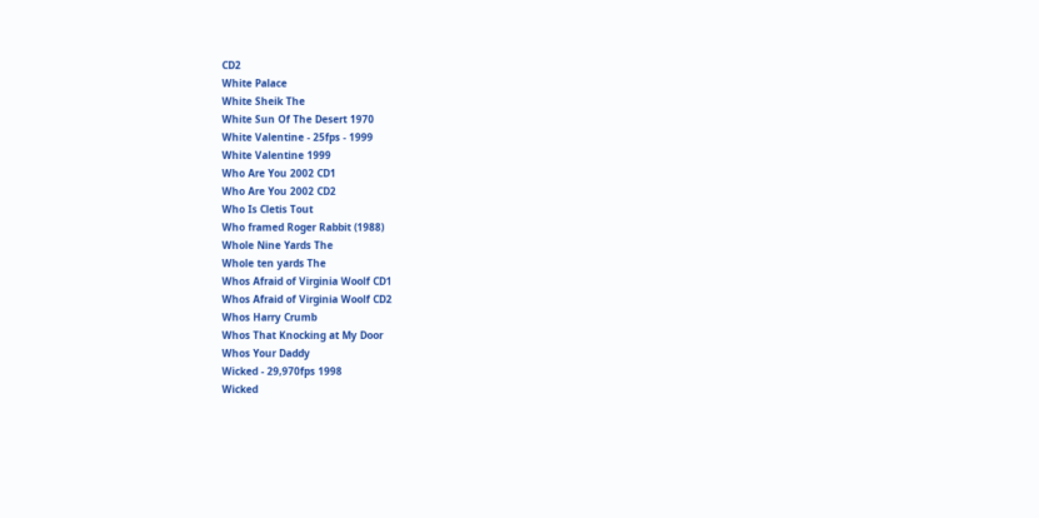CD2
White Palace
White Sheik The
White Sun Of The Desert 1970
White Valentine - 25fps - 1999
White Valentine 1999
Who Are You 2002 CD1
Who Are You 2002 CD2
Who Is Cletis Tout
Who framed Roger Rabbit (1988)
Whole Nine Yards The
Whole ten yards The
Whos Afraid of Virginia Woolf CD1
Whos Afraid of Virginia Woolf CD2
Whos Harry Crumb
Whos That Knocking at My Door
Whos Your Daddy
Wicked - 29,970fps 1998
Wicked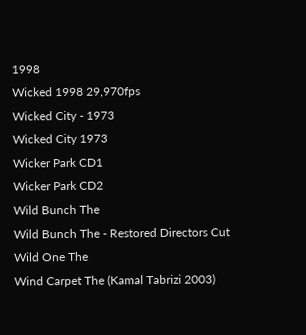1998
Wicked 1998 29,970fps
Wicked City - 1973
Wicked City 1973
Wicker Park CD1
Wicker Park CD2
Wild Bunch The
Wild Bunch The - Restored Directors Cut
Wild One The
Wind Carpet The (Kamal Tabrizi 2003)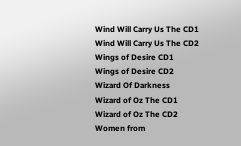Wind Will Carry Us The CD1
Wind Will Carry Us The CD2
Wings of Desire CD1
Wings of Desire CD2
Wizard Of Darkness
Wizard of Oz The CD1
Wizard of Oz The CD2
Women from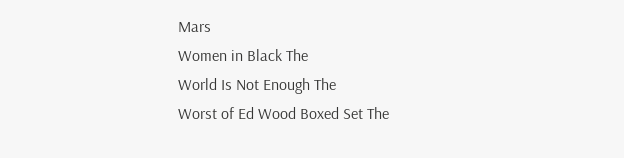Mars
Women in Black The
World Is Not Enough The
Worst of Ed Wood Boxed Set The